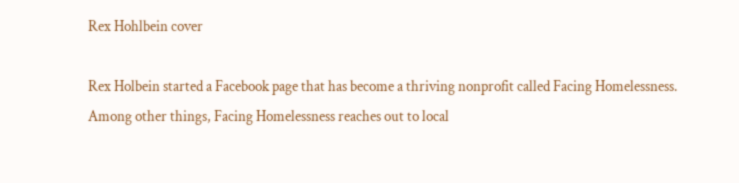Rex Hohlbein cover

Rex Holbein started a Facebook page that has become a thriving nonprofit called Facing Homelessness. Among other things, Facing Homelessness reaches out to local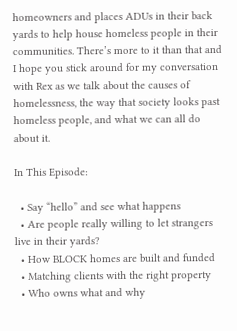homeowners and places ADUs in their back yards to help house homeless people in their communities. There’s more to it than that and I hope you stick around for my conversation with Rex as we talk about the causes of homelessness, the way that society looks past homeless people, and what we can all do about it.

In This Episode:

  • Say “hello” and see what happens
  • Are people really willing to let strangers live in their yards?
  • How BLOCK homes are built and funded
  • Matching clients with the right property
  • Who owns what and why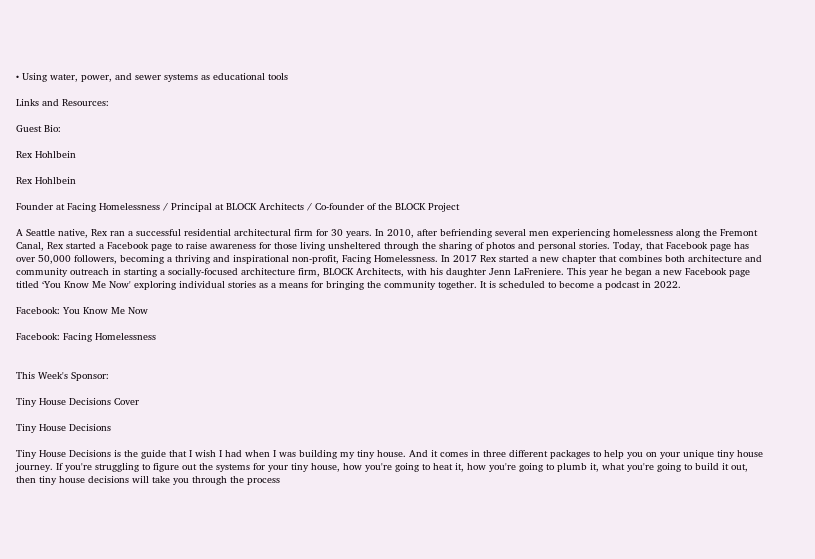• Using water, power, and sewer systems as educational tools

Links and Resources:

Guest Bio:

Rex Hohlbein

Rex Hohlbein

Founder at Facing Homelessness / Principal at BLOCK Architects / Co-founder of the BLOCK Project

A Seattle native, Rex ran a successful residential architectural firm for 30 years. In 2010, after befriending several men experiencing homelessness along the Fremont Canal, Rex started a Facebook page to raise awareness for those living unsheltered through the sharing of photos and personal stories. Today, that Facebook page has over 50,000 followers, becoming a thriving and inspirational non-profit, Facing Homelessness. In 2017 Rex started a new chapter that combines both architecture and community outreach in starting a socially-focused architecture firm, BLOCK Architects, with his daughter Jenn LaFreniere. This year he began a new Facebook page titled ‘You Know Me Now' exploring individual stories as a means for bringing the community together. It is scheduled to become a podcast in 2022.

Facebook: You Know Me Now

Facebook: Facing Homelessness


This Week's Sponsor:

Tiny House Decisions Cover

Tiny House Decisions

Tiny House Decisions is the guide that I wish I had when I was building my tiny house. And it comes in three different packages to help you on your unique tiny house journey. If you're struggling to figure out the systems for your tiny house, how you're going to heat it, how you're going to plumb it, what you're going to build it out, then tiny house decisions will take you through the process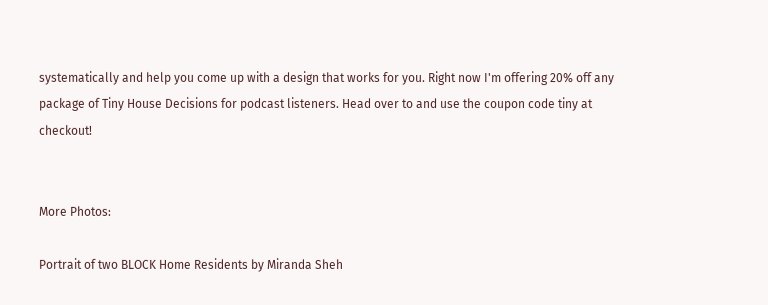systematically and help you come up with a design that works for you. Right now I'm offering 20% off any package of Tiny House Decisions for podcast listeners. Head over to and use the coupon code tiny at checkout!


More Photos:

Portrait of two BLOCK Home Residents by Miranda Sheh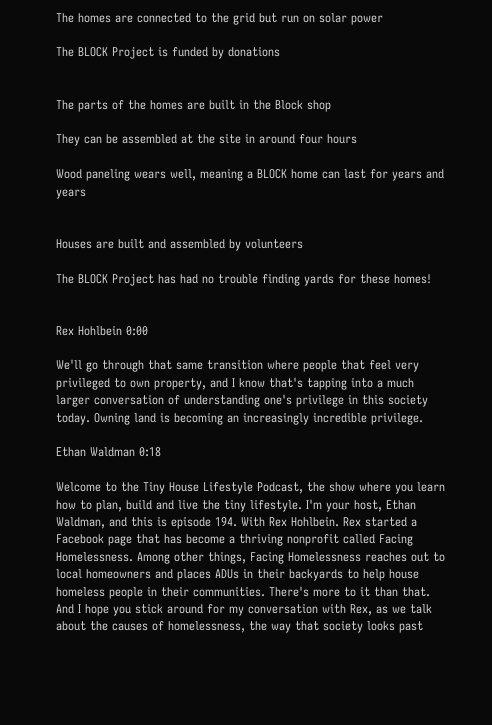The homes are connected to the grid but run on solar power

The BLOCK Project is funded by donations


The parts of the homes are built in the Block shop

They can be assembled at the site in around four hours

Wood paneling wears well, meaning a BLOCK home can last for years and years


Houses are built and assembled by volunteers

The BLOCK Project has had no trouble finding yards for these homes!


Rex Hohlbein 0:00

We'll go through that same transition where people that feel very privileged to own property, and I know that's tapping into a much larger conversation of understanding one's privilege in this society today. Owning land is becoming an increasingly incredible privilege.

Ethan Waldman 0:18

Welcome to the Tiny House Lifestyle Podcast, the show where you learn how to plan, build and live the tiny lifestyle. I'm your host, Ethan Waldman, and this is episode 194. With Rex Hohlbein. Rex started a Facebook page that has become a thriving nonprofit called Facing Homelessness. Among other things, Facing Homelessness reaches out to local homeowners and places ADUs in their backyards to help house homeless people in their communities. There's more to it than that. And I hope you stick around for my conversation with Rex, as we talk about the causes of homelessness, the way that society looks past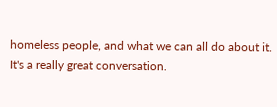homeless people, and what we can all do about it. It's a really great conversation.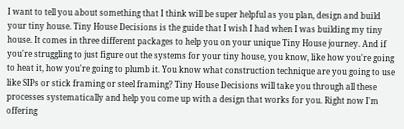I want to tell you about something that I think will be super helpful as you plan, design and build your tiny house. Tiny House Decisions is the guide that I wish I had when I was building my tiny house. It comes in three different packages to help you on your unique Tiny House journey. And if you're struggling to just figure out the systems for your tiny house, you know, like how you're going to heat it, how you're going to plumb it. You know what construction technique are you going to use like SIPs or stick framing or steel framing? Tiny House Decisions will take you through all these processes systematically and help you come up with a design that works for you. Right now I'm offering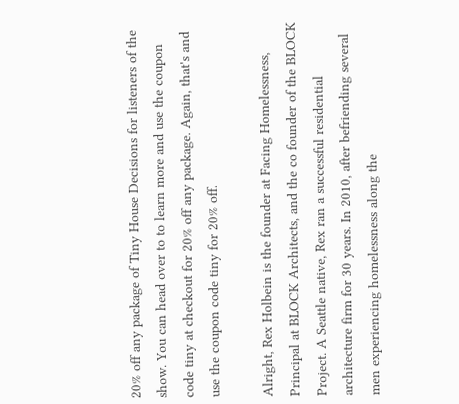20% off any package of Tiny House Decisions for listeners of the show. You can head over to to learn more and use the coupon code tiny at checkout for 20% off any package. Again, that's and use the coupon code tiny for 20% off.

Alright, Rex Holbein is the founder at Facing Homelessness, Principal at BLOCK Architects, and the co founder of the BLOCK Project. A Seattle native, Rex ran a successful residential architecture firm for 30 years. In 2010, after befriending several men experiencing homelessness along the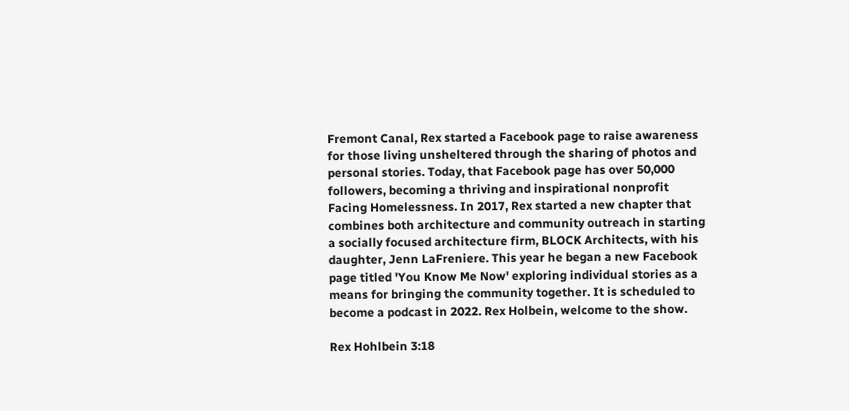Fremont Canal, Rex started a Facebook page to raise awareness for those living unsheltered through the sharing of photos and personal stories. Today, that Facebook page has over 50,000 followers, becoming a thriving and inspirational nonprofit Facing Homelessness. In 2017, Rex started a new chapter that combines both architecture and community outreach in starting a socially focused architecture firm, BLOCK Architects, with his daughter, Jenn LaFreniere. This year he began a new Facebook page titled 'You Know Me Now' exploring individual stories as a means for bringing the community together. It is scheduled to become a podcast in 2022. Rex Holbein, welcome to the show.

Rex Hohlbein 3:18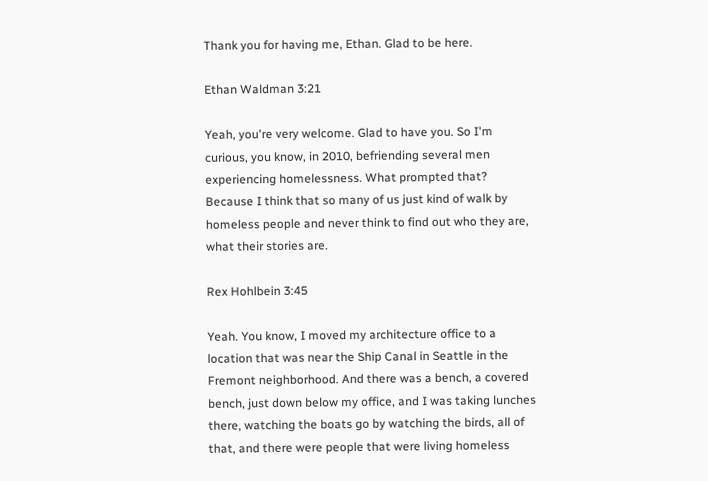Thank you for having me, Ethan. Glad to be here.

Ethan Waldman 3:21

Yeah, you're very welcome. Glad to have you. So I'm curious, you know, in 2010, befriending several men experiencing homelessness. What prompted that? Because I think that so many of us just kind of walk by homeless people and never think to find out who they are, what their stories are.

Rex Hohlbein 3:45

Yeah. You know, I moved my architecture office to a location that was near the Ship Canal in Seattle in the Fremont neighborhood. And there was a bench, a covered bench, just down below my office, and I was taking lunches there, watching the boats go by watching the birds, all of that, and there were people that were living homeless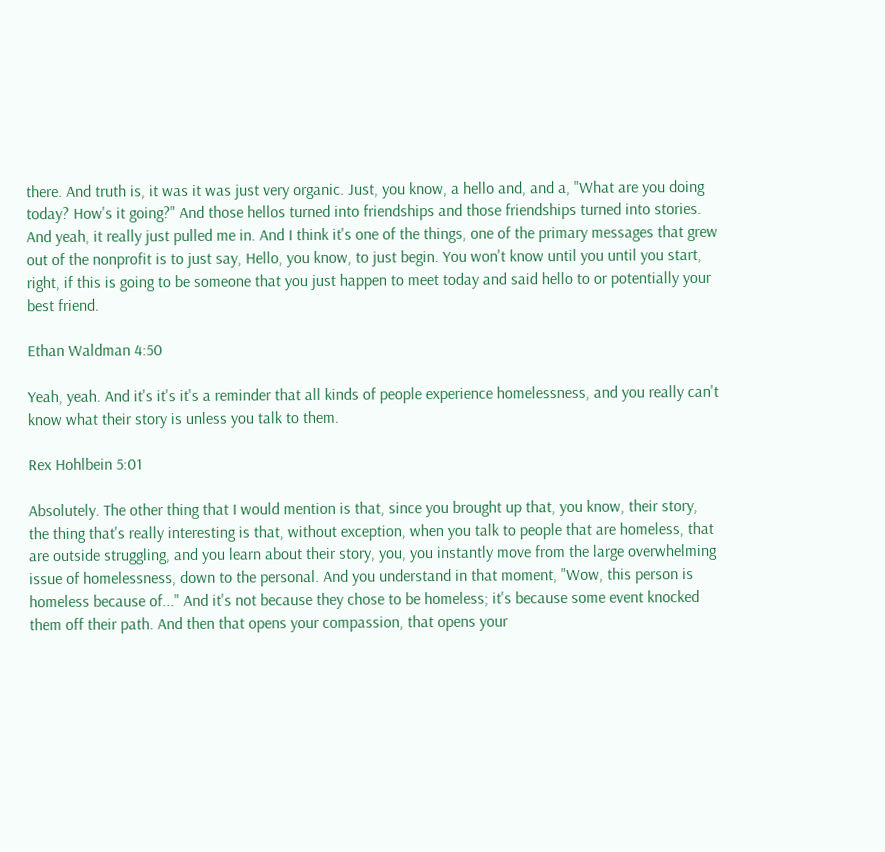there. And truth is, it was it was just very organic. Just, you know, a hello and, and a, "What are you doing today? How's it going?" And those hellos turned into friendships and those friendships turned into stories. And yeah, it really just pulled me in. And I think it's one of the things, one of the primary messages that grew out of the nonprofit is to just say, Hello, you know, to just begin. You won't know until you until you start, right, if this is going to be someone that you just happen to meet today and said hello to or potentially your best friend.

Ethan Waldman 4:50

Yeah, yeah. And it's it's it's a reminder that all kinds of people experience homelessness, and you really can't know what their story is unless you talk to them.

Rex Hohlbein 5:01

Absolutely. The other thing that I would mention is that, since you brought up that, you know, their story, the thing that's really interesting is that, without exception, when you talk to people that are homeless, that are outside struggling, and you learn about their story, you, you instantly move from the large overwhelming issue of homelessness, down to the personal. And you understand in that moment, "Wow, this person is homeless because of..." And it's not because they chose to be homeless; it's because some event knocked them off their path. And then that opens your compassion, that opens your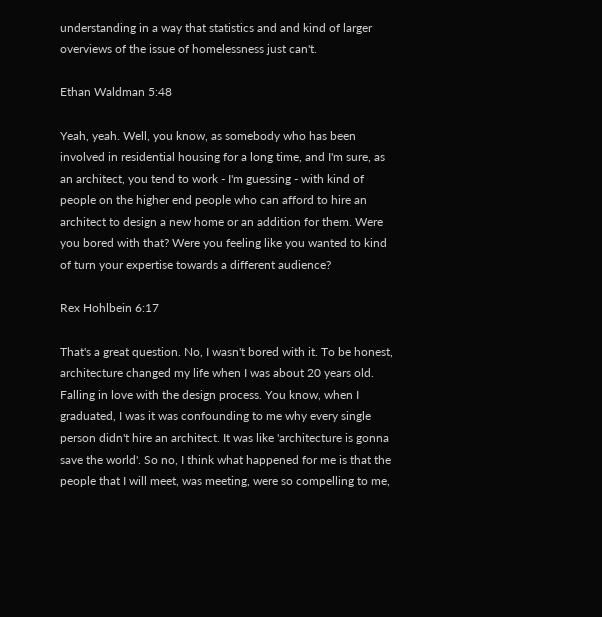understanding in a way that statistics and and kind of larger overviews of the issue of homelessness just can't.

Ethan Waldman 5:48

Yeah, yeah. Well, you know, as somebody who has been involved in residential housing for a long time, and I'm sure, as an architect, you tend to work - I'm guessing - with kind of people on the higher end people who can afford to hire an architect to design a new home or an addition for them. Were you bored with that? Were you feeling like you wanted to kind of turn your expertise towards a different audience?

Rex Hohlbein 6:17

That's a great question. No, I wasn't bored with it. To be honest, architecture changed my life when I was about 20 years old. Falling in love with the design process. You know, when I graduated, I was it was confounding to me why every single person didn't hire an architect. It was like 'architecture is gonna save the world'. So no, I think what happened for me is that the people that I will meet, was meeting, were so compelling to me,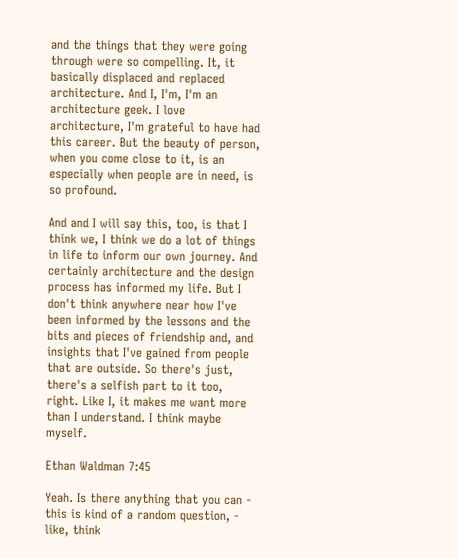and the things that they were going through were so compelling. It, it basically displaced and replaced architecture. And I, I'm, I'm an architecture geek. I love architecture, I'm grateful to have had this career. But the beauty of person, when you come close to it, is an especially when people are in need, is so profound.

And and I will say this, too, is that I think we, I think we do a lot of things in life to inform our own journey. And certainly architecture and the design process has informed my life. But I don't think anywhere near how I've been informed by the lessons and the bits and pieces of friendship and, and insights that I've gained from people that are outside. So there's just, there's a selfish part to it too, right. Like I, it makes me want more than I understand. I think maybe myself.

Ethan Waldman 7:45

Yeah. Is there anything that you can - this is kind of a random question, - like, think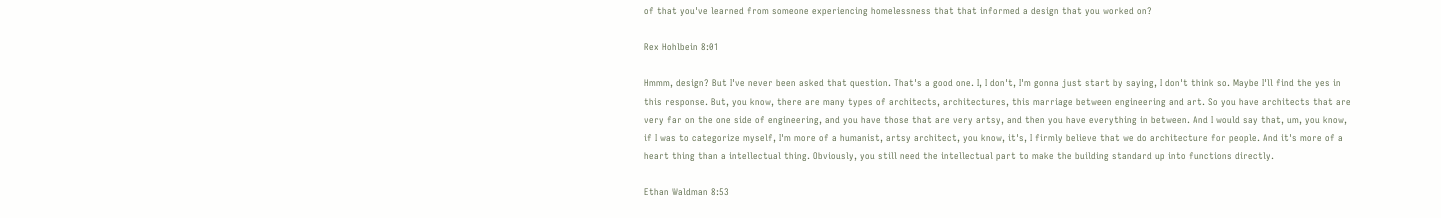of that you've learned from someone experiencing homelessness that that informed a design that you worked on?

Rex Hohlbein 8:01

Hmmm, design? But I've never been asked that question. That's a good one. I, I don't, I'm gonna just start by saying, I don't think so. Maybe I'll find the yes in this response. But, you know, there are many types of architects, architectures, this marriage between engineering and art. So you have architects that are very far on the one side of engineering, and you have those that are very artsy, and then you have everything in between. And I would say that, um, you know, if I was to categorize myself, I'm more of a humanist, artsy architect, you know, it's, I firmly believe that we do architecture for people. And it's more of a heart thing than a intellectual thing. Obviously, you still need the intellectual part to make the building standard up into functions directly.

Ethan Waldman 8:53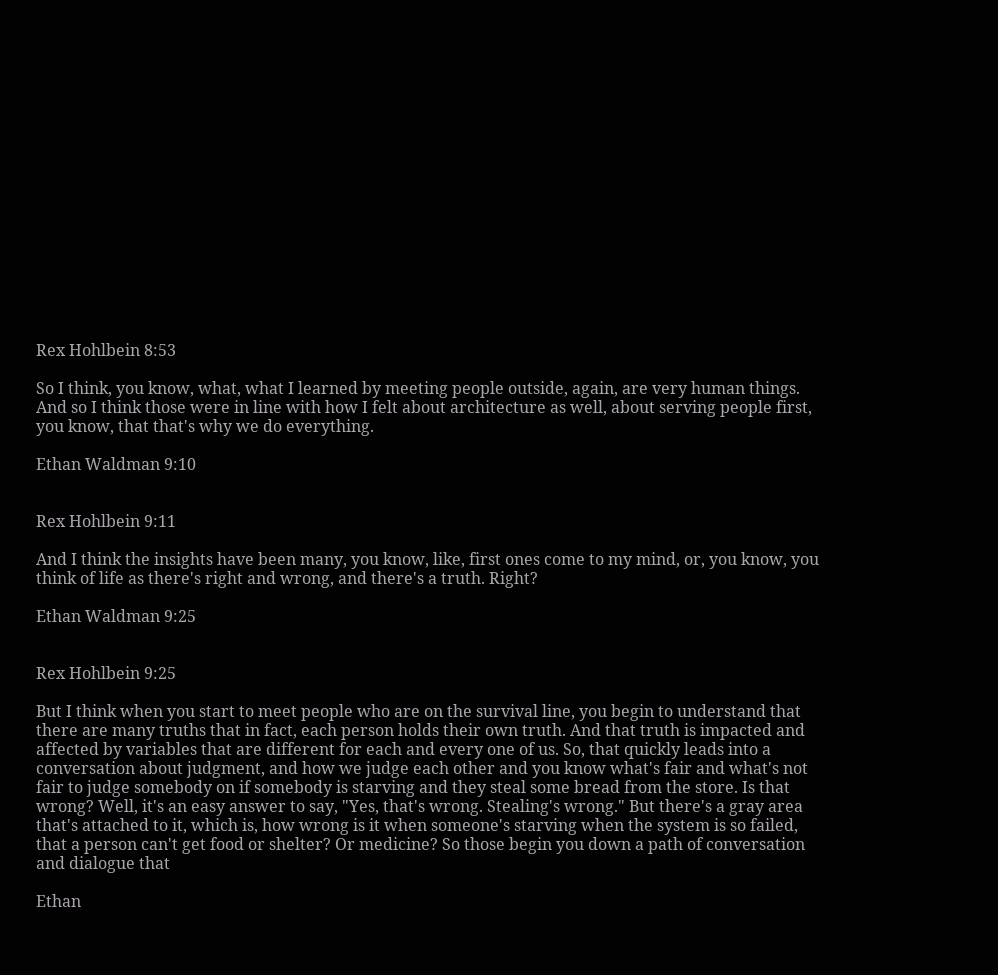Rex Hohlbein 8:53

So I think, you know, what, what I learned by meeting people outside, again, are very human things. And so I think those were in line with how I felt about architecture as well, about serving people first, you know, that that's why we do everything.

Ethan Waldman 9:10


Rex Hohlbein 9:11

And I think the insights have been many, you know, like, first ones come to my mind, or, you know, you think of life as there's right and wrong, and there's a truth. Right?

Ethan Waldman 9:25


Rex Hohlbein 9:25

But I think when you start to meet people who are on the survival line, you begin to understand that there are many truths that in fact, each person holds their own truth. And that truth is impacted and affected by variables that are different for each and every one of us. So, that quickly leads into a conversation about judgment, and how we judge each other and you know what's fair and what's not fair to judge somebody on if somebody is starving and they steal some bread from the store. Is that wrong? Well, it's an easy answer to say, "Yes, that's wrong. Stealing's wrong." But there's a gray area that's attached to it, which is, how wrong is it when someone's starving when the system is so failed, that a person can't get food or shelter? Or medicine? So those begin you down a path of conversation and dialogue that

Ethan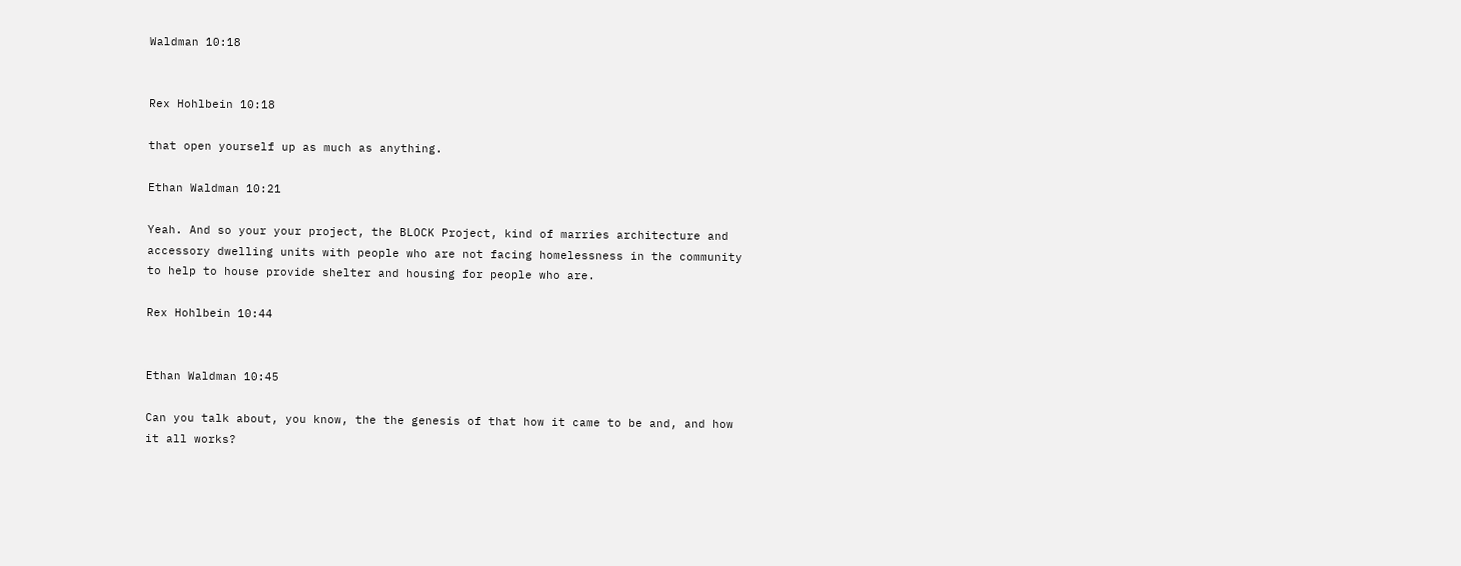Waldman 10:18


Rex Hohlbein 10:18

that open yourself up as much as anything.

Ethan Waldman 10:21

Yeah. And so your your project, the BLOCK Project, kind of marries architecture and accessory dwelling units with people who are not facing homelessness in the community to help to house provide shelter and housing for people who are.

Rex Hohlbein 10:44


Ethan Waldman 10:45

Can you talk about, you know, the the genesis of that how it came to be and, and how it all works?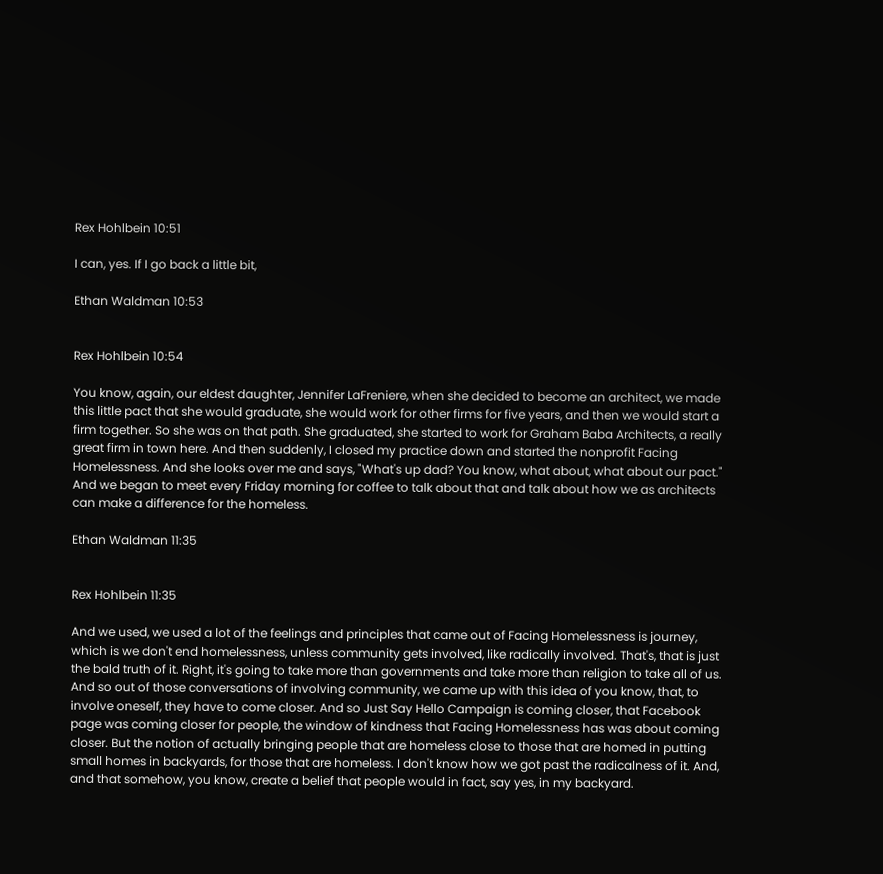Rex Hohlbein 10:51

I can, yes. If I go back a little bit,

Ethan Waldman 10:53


Rex Hohlbein 10:54

You know, again, our eldest daughter, Jennifer LaFreniere, when she decided to become an architect, we made this little pact that she would graduate, she would work for other firms for five years, and then we would start a firm together. So she was on that path. She graduated, she started to work for Graham Baba Architects, a really great firm in town here. And then suddenly, I closed my practice down and started the nonprofit Facing Homelessness. And she looks over me and says, "What's up dad? You know, what about, what about our pact." And we began to meet every Friday morning for coffee to talk about that and talk about how we as architects can make a difference for the homeless.

Ethan Waldman 11:35


Rex Hohlbein 11:35

And we used, we used a lot of the feelings and principles that came out of Facing Homelessness is journey, which is we don't end homelessness, unless community gets involved, like radically involved. That's, that is just the bald truth of it. Right, it's going to take more than governments and take more than religion to take all of us. And so out of those conversations of involving community, we came up with this idea of you know, that, to involve oneself, they have to come closer. And so Just Say Hello Campaign is coming closer, that Facebook page was coming closer for people, the window of kindness that Facing Homelessness has was about coming closer. But the notion of actually bringing people that are homeless close to those that are homed in putting small homes in backyards, for those that are homeless. I don't know how we got past the radicalness of it. And, and that somehow, you know, create a belief that people would in fact, say yes, in my backyard.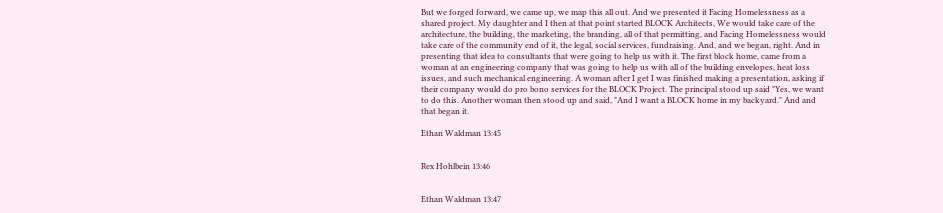But we forged forward, we came up, we map this all out. And we presented it Facing Homelessness as a shared project. My daughter and I then at that point started BLOCK Architects, We would take care of the architecture, the building, the marketing, the branding, all of that permitting, and Facing Homelessness would take care of the community end of it, the legal, social services, fundraising. And, and we began, right. And in presenting that idea to consultants that were going to help us with it. The first block home, came from a woman at an engineering company that was going to help us with all of the building envelopes, heat loss issues, and such mechanical engineering. A woman after I get I was finished making a presentation, asking if their company would do pro bono services for the BLOCK Project. The principal stood up said "Yes, we want to do this. Another woman then stood up and said, "And I want a BLOCK home in my backyard." And and that began it.

Ethan Waldman 13:45


Rex Hohlbein 13:46


Ethan Waldman 13:47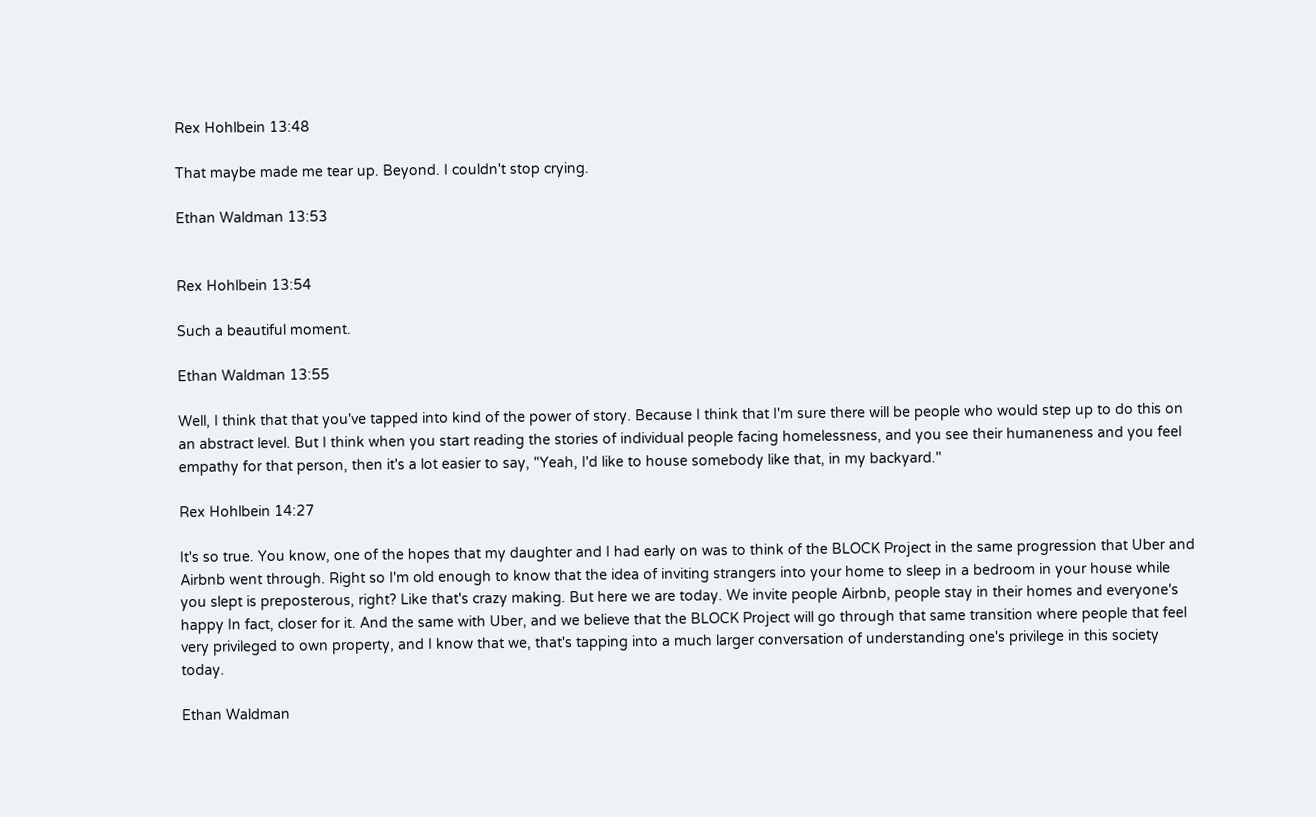Rex Hohlbein 13:48

That maybe made me tear up. Beyond. I couldn't stop crying.

Ethan Waldman 13:53


Rex Hohlbein 13:54

Such a beautiful moment.

Ethan Waldman 13:55

Well, I think that that you've tapped into kind of the power of story. Because I think that I'm sure there will be people who would step up to do this on an abstract level. But I think when you start reading the stories of individual people facing homelessness, and you see their humaneness and you feel empathy for that person, then it's a lot easier to say, "Yeah, I'd like to house somebody like that, in my backyard."

Rex Hohlbein 14:27

It's so true. You know, one of the hopes that my daughter and I had early on was to think of the BLOCK Project in the same progression that Uber and Airbnb went through. Right so I'm old enough to know that the idea of inviting strangers into your home to sleep in a bedroom in your house while you slept is preposterous, right? Like that's crazy making. But here we are today. We invite people Airbnb, people stay in their homes and everyone's happy In fact, closer for it. And the same with Uber, and we believe that the BLOCK Project will go through that same transition where people that feel very privileged to own property, and I know that we, that's tapping into a much larger conversation of understanding one's privilege in this society today.

Ethan Waldman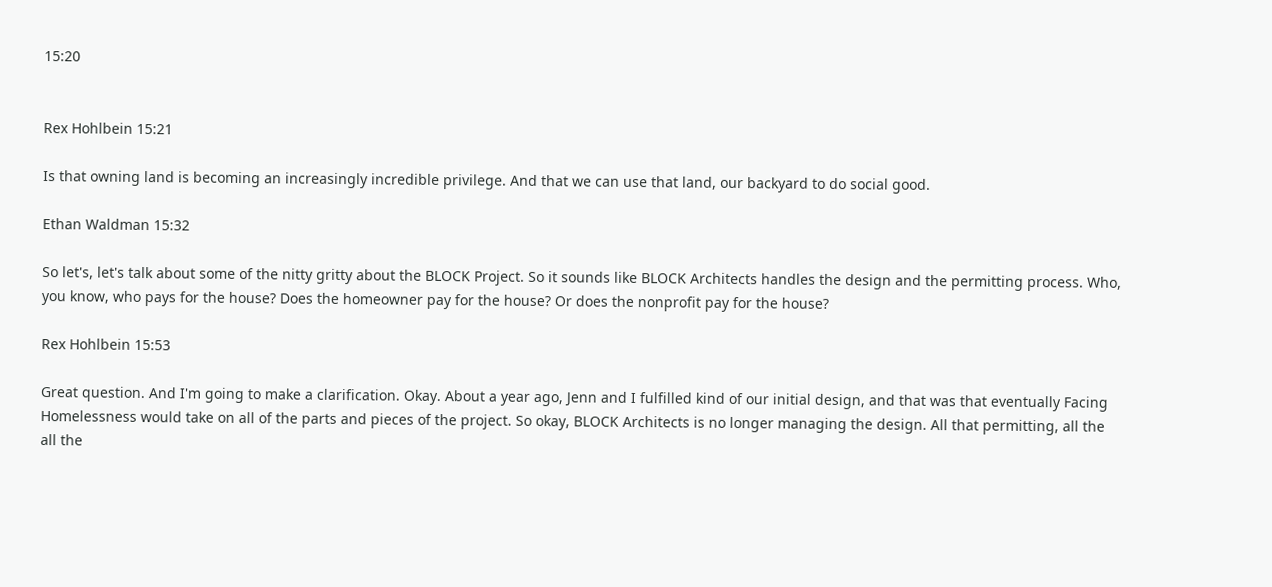15:20


Rex Hohlbein 15:21

Is that owning land is becoming an increasingly incredible privilege. And that we can use that land, our backyard to do social good.

Ethan Waldman 15:32

So let's, let's talk about some of the nitty gritty about the BLOCK Project. So it sounds like BLOCK Architects handles the design and the permitting process. Who, you know, who pays for the house? Does the homeowner pay for the house? Or does the nonprofit pay for the house?

Rex Hohlbein 15:53

Great question. And I'm going to make a clarification. Okay. About a year ago, Jenn and I fulfilled kind of our initial design, and that was that eventually Facing Homelessness would take on all of the parts and pieces of the project. So okay, BLOCK Architects is no longer managing the design. All that permitting, all the all the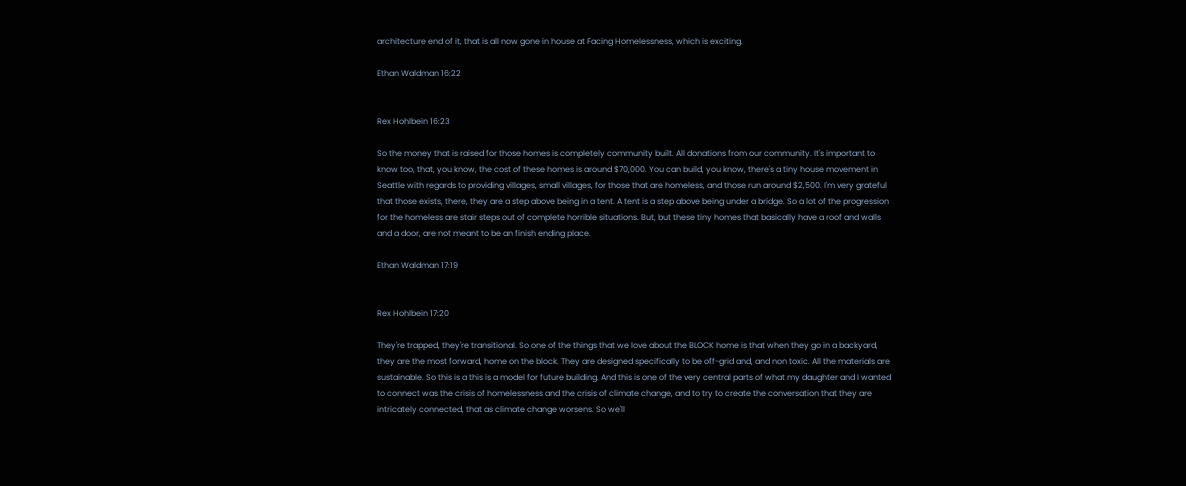architecture end of it, that is all now gone in house at Facing Homelessness, which is exciting.

Ethan Waldman 16:22


Rex Hohlbein 16:23

So the money that is raised for those homes is completely community built. All donations from our community. It's important to know too, that, you know, the cost of these homes is around $70,000. You can build, you know, there's a tiny house movement in Seattle with regards to providing villages, small villages, for those that are homeless, and those run around $2,500. I'm very grateful that those exists, there, they are a step above being in a tent. A tent is a step above being under a bridge. So a lot of the progression for the homeless are stair steps out of complete horrible situations. But, but these tiny homes that basically have a roof and walls and a door, are not meant to be an finish ending place.

Ethan Waldman 17:19


Rex Hohlbein 17:20

They're trapped, they're transitional. So one of the things that we love about the BLOCK home is that when they go in a backyard, they are the most forward, home on the block. They are designed specifically to be off-grid and, and non toxic. All the materials are sustainable. So this is a this is a model for future building. And this is one of the very central parts of what my daughter and I wanted to connect was the crisis of homelessness and the crisis of climate change, and to try to create the conversation that they are intricately connected, that as climate change worsens. So we'll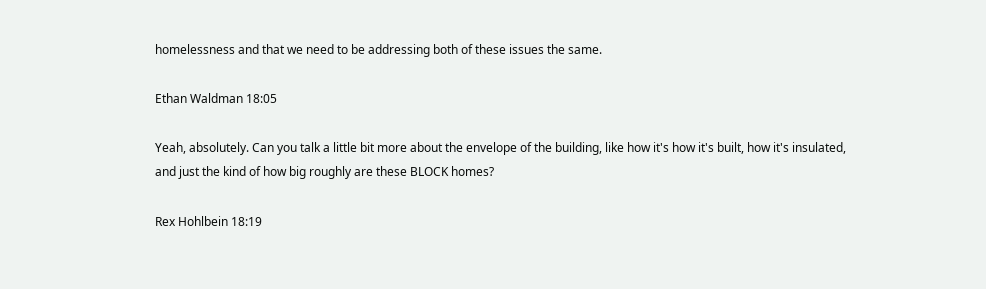homelessness and that we need to be addressing both of these issues the same.

Ethan Waldman 18:05

Yeah, absolutely. Can you talk a little bit more about the envelope of the building, like how it's how it's built, how it's insulated, and just the kind of how big roughly are these BLOCK homes?

Rex Hohlbein 18:19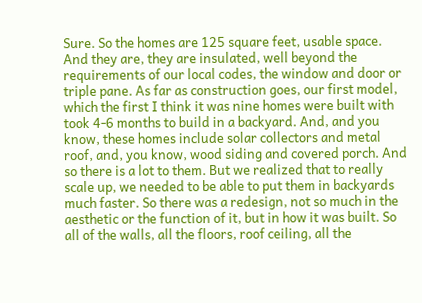Sure. So the homes are 125 square feet, usable space. And they are, they are insulated, well beyond the requirements of our local codes, the window and door or triple pane. As far as construction goes, our first model, which the first I think it was nine homes were built with took 4-6 months to build in a backyard. And, and you know, these homes include solar collectors and metal roof, and, you know, wood siding and covered porch. And so there is a lot to them. But we realized that to really scale up, we needed to be able to put them in backyards much faster. So there was a redesign, not so much in the aesthetic or the function of it, but in how it was built. So all of the walls, all the floors, roof ceiling, all the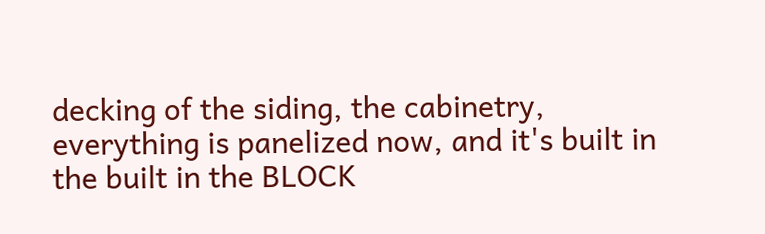decking of the siding, the cabinetry, everything is panelized now, and it's built in the built in the BLOCK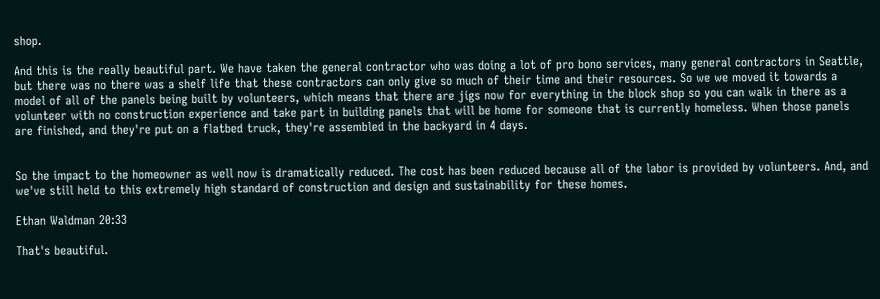shop.

And this is the really beautiful part. We have taken the general contractor who was doing a lot of pro bono services, many general contractors in Seattle, but there was no there was a shelf life that these contractors can only give so much of their time and their resources. So we we moved it towards a model of all of the panels being built by volunteers, which means that there are jigs now for everything in the block shop so you can walk in there as a volunteer with no construction experience and take part in building panels that will be home for someone that is currently homeless. When those panels are finished, and they're put on a flatbed truck, they're assembled in the backyard in 4 days.


So the impact to the homeowner as well now is dramatically reduced. The cost has been reduced because all of the labor is provided by volunteers. And, and we've still held to this extremely high standard of construction and design and sustainability for these homes.

Ethan Waldman 20:33

That's beautiful.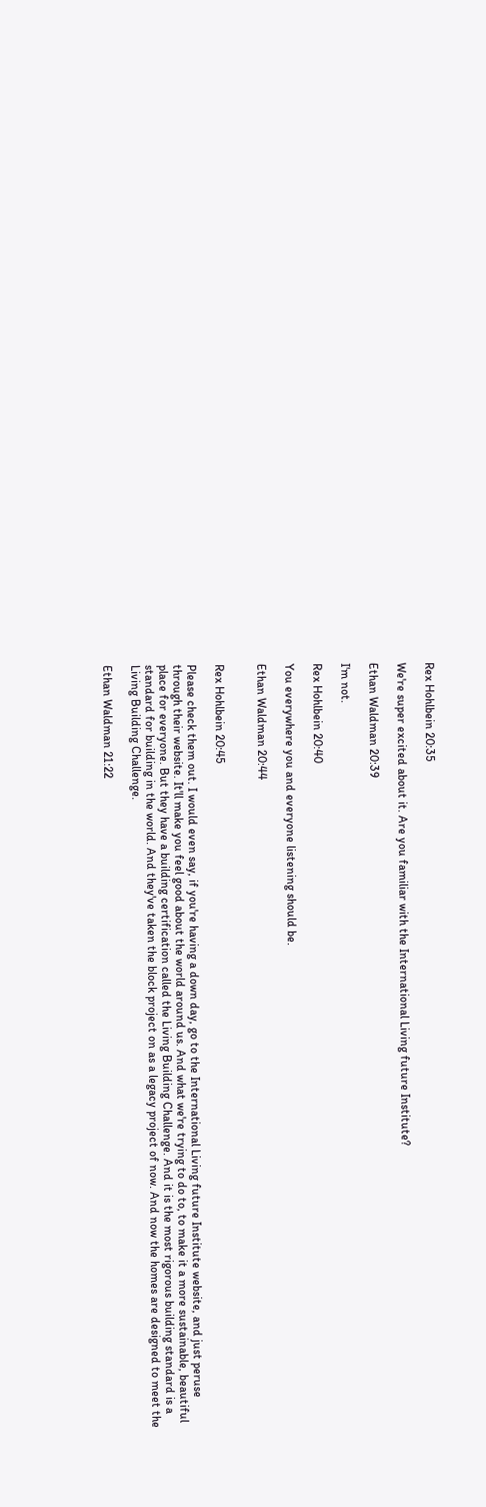Rex Hohlbein 20:35

We're super excited about it. Are you familiar with the International Living future Institute?

Ethan Waldman 20:39

I'm not.

Rex Hohlbein 20:40

You everywhere you and everyone listening should be.

Ethan Waldman 20:44


Rex Hohlbein 20:45

Please check them out. I would even say, if you're having a down day, go to the International Living future Institute website, and just peruse through their website. It'll make you feel good about the world around us. And what we're trying to do to, to make it a more sustainable, beautiful place for everyone. But they have a building certification called the Living Building Challenge. And it is the most rigorous building standard is a standard for building in the world. And they've taken the block project on as a legacy project of now. And now the homes are designed to meet the Living Building Challenge.

Ethan Waldman 21:22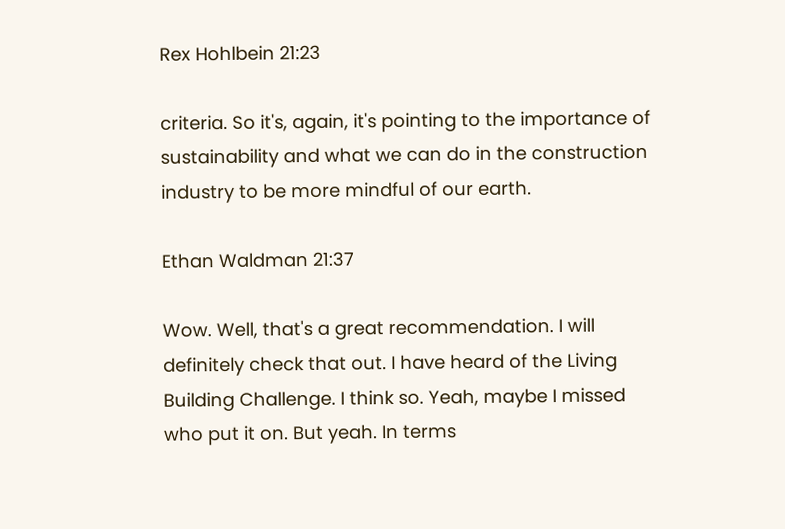Rex Hohlbein 21:23

criteria. So it's, again, it's pointing to the importance of sustainability and what we can do in the construction industry to be more mindful of our earth.

Ethan Waldman 21:37

Wow. Well, that's a great recommendation. I will definitely check that out. I have heard of the Living Building Challenge. I think so. Yeah, maybe I missed who put it on. But yeah. In terms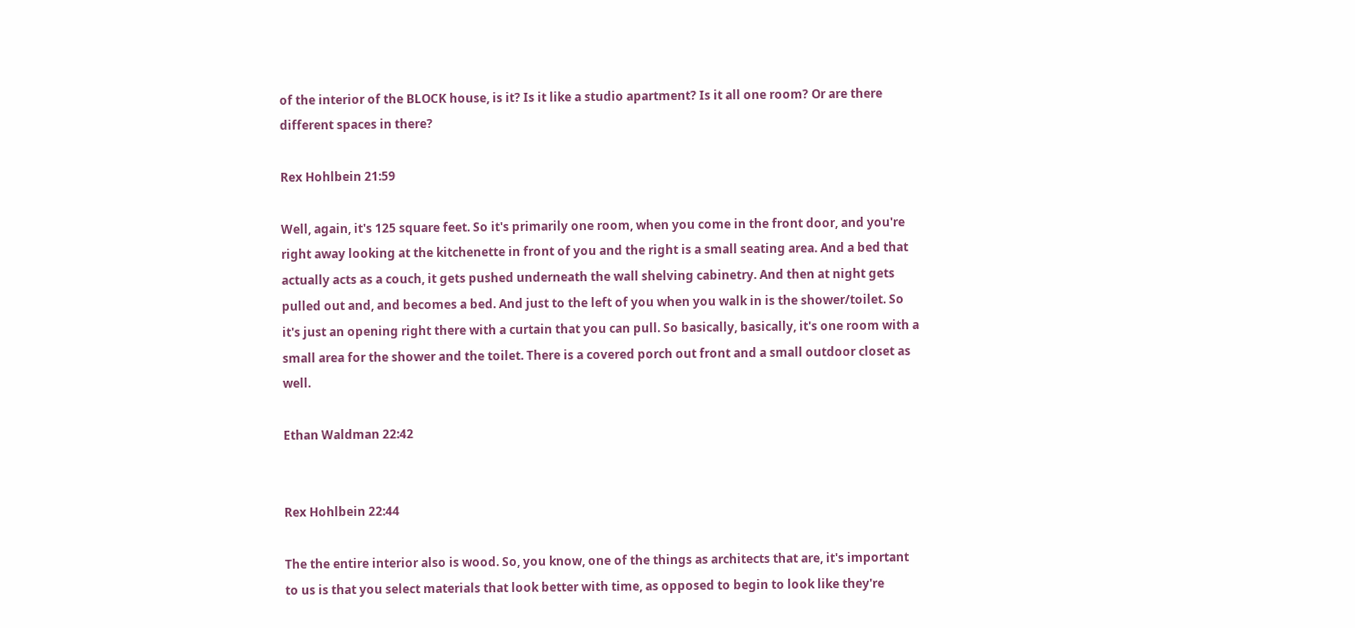of the interior of the BLOCK house, is it? Is it like a studio apartment? Is it all one room? Or are there different spaces in there?

Rex Hohlbein 21:59

Well, again, it's 125 square feet. So it's primarily one room, when you come in the front door, and you're right away looking at the kitchenette in front of you and the right is a small seating area. And a bed that actually acts as a couch, it gets pushed underneath the wall shelving cabinetry. And then at night gets pulled out and, and becomes a bed. And just to the left of you when you walk in is the shower/toilet. So it's just an opening right there with a curtain that you can pull. So basically, basically, it's one room with a small area for the shower and the toilet. There is a covered porch out front and a small outdoor closet as well.

Ethan Waldman 22:42


Rex Hohlbein 22:44

The the entire interior also is wood. So, you know, one of the things as architects that are, it's important to us is that you select materials that look better with time, as opposed to begin to look like they're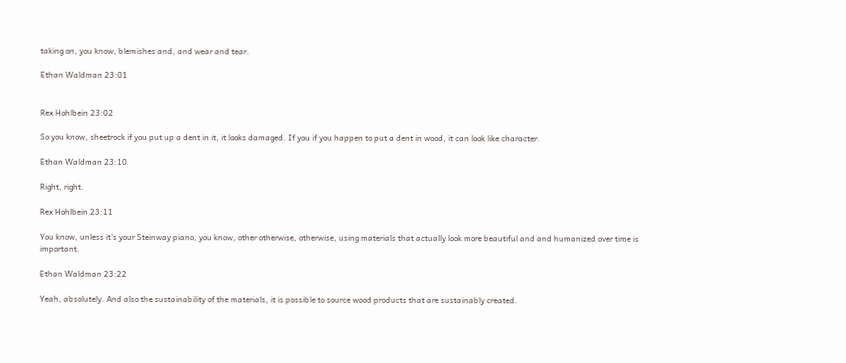taking on, you know, blemishes and, and wear and tear.

Ethan Waldman 23:01


Rex Hohlbein 23:02

So you know, sheetrock if you put up a dent in it, it looks damaged. If you if you happen to put a dent in wood, it can look like character.

Ethan Waldman 23:10

Right, right.

Rex Hohlbein 23:11

You know, unless it's your Steinway piano, you know, other otherwise, otherwise, using materials that actually look more beautiful and and humanized over time is important.

Ethan Waldman 23:22

Yeah, absolutely. And also the sustainability of the materials, it is possible to source wood products that are sustainably created.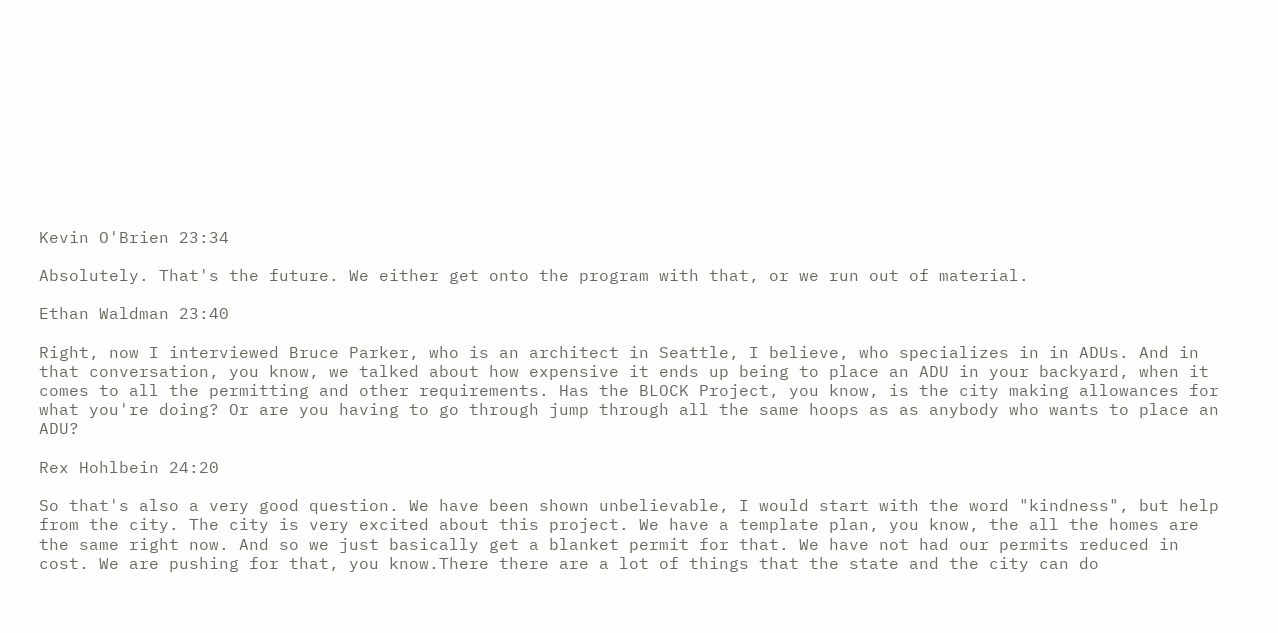Kevin O'Brien 23:34

Absolutely. That's the future. We either get onto the program with that, or we run out of material.

Ethan Waldman 23:40

Right, now I interviewed Bruce Parker, who is an architect in Seattle, I believe, who specializes in in ADUs. And in that conversation, you know, we talked about how expensive it ends up being to place an ADU in your backyard, when it comes to all the permitting and other requirements. Has the BLOCK Project, you know, is the city making allowances for what you're doing? Or are you having to go through jump through all the same hoops as as anybody who wants to place an ADU?

Rex Hohlbein 24:20

So that's also a very good question. We have been shown unbelievable, I would start with the word "kindness", but help from the city. The city is very excited about this project. We have a template plan, you know, the all the homes are the same right now. And so we just basically get a blanket permit for that. We have not had our permits reduced in cost. We are pushing for that, you know.There there are a lot of things that the state and the city can do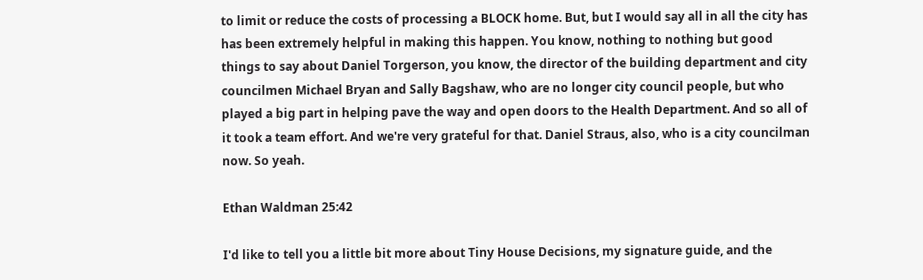to limit or reduce the costs of processing a BLOCK home. But, but I would say all in all the city has has been extremely helpful in making this happen. You know, nothing to nothing but good things to say about Daniel Torgerson, you know, the director of the building department and city councilmen Michael Bryan and Sally Bagshaw, who are no longer city council people, but who played a big part in helping pave the way and open doors to the Health Department. And so all of it took a team effort. And we're very grateful for that. Daniel Straus, also, who is a city councilman now. So yeah.

Ethan Waldman 25:42

I'd like to tell you a little bit more about Tiny House Decisions, my signature guide, and the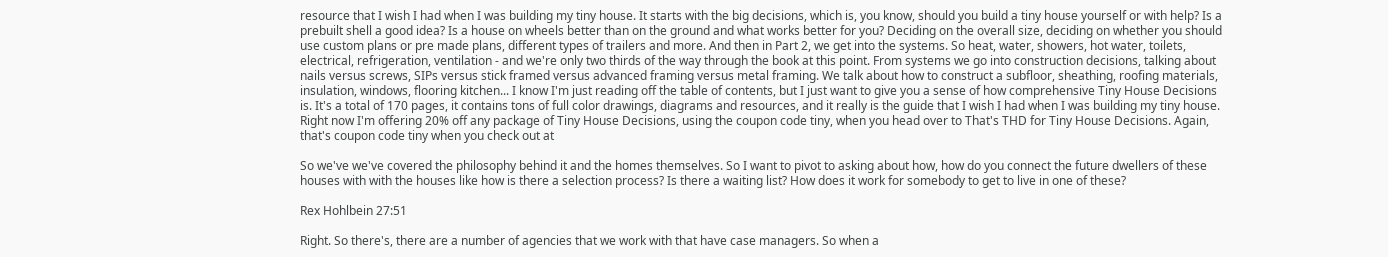resource that I wish I had when I was building my tiny house. It starts with the big decisions, which is, you know, should you build a tiny house yourself or with help? Is a prebuilt shell a good idea? Is a house on wheels better than on the ground and what works better for you? Deciding on the overall size, deciding on whether you should use custom plans or pre made plans, different types of trailers and more. And then in Part 2, we get into the systems. So heat, water, showers, hot water, toilets, electrical, refrigeration, ventilation - and we're only two thirds of the way through the book at this point. From systems we go into construction decisions, talking about nails versus screws, SIPs versus stick framed versus advanced framing versus metal framing. We talk about how to construct a subfloor, sheathing, roofing materials, insulation, windows, flooring kitchen... I know I'm just reading off the table of contents, but I just want to give you a sense of how comprehensive Tiny House Decisions is. It's a total of 170 pages, it contains tons of full color drawings, diagrams and resources, and it really is the guide that I wish I had when I was building my tiny house. Right now I'm offering 20% off any package of Tiny House Decisions, using the coupon code tiny, when you head over to That's THD for Tiny House Decisions. Again, that's coupon code tiny when you check out at

So we've we've covered the philosophy behind it and the homes themselves. So I want to pivot to asking about how, how do you connect the future dwellers of these houses with with the houses like how is there a selection process? Is there a waiting list? How does it work for somebody to get to live in one of these?

Rex Hohlbein 27:51

Right. So there's, there are a number of agencies that we work with that have case managers. So when a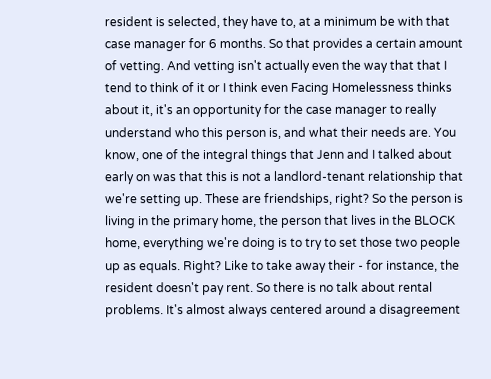resident is selected, they have to, at a minimum be with that case manager for 6 months. So that provides a certain amount of vetting. And vetting isn't actually even the way that that I tend to think of it or I think even Facing Homelessness thinks about it, it's an opportunity for the case manager to really understand who this person is, and what their needs are. You know, one of the integral things that Jenn and I talked about early on was that this is not a landlord-tenant relationship that we're setting up. These are friendships, right? So the person is living in the primary home, the person that lives in the BLOCK home, everything we're doing is to try to set those two people up as equals. Right? Like to take away their - for instance, the resident doesn't pay rent. So there is no talk about rental problems. It's almost always centered around a disagreement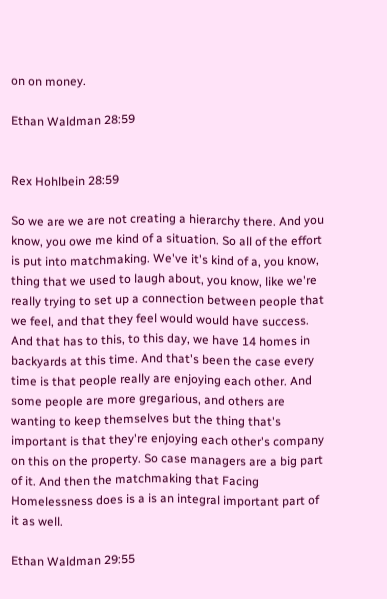on on money.

Ethan Waldman 28:59


Rex Hohlbein 28:59

So we are we are not creating a hierarchy there. And you know, you owe me kind of a situation. So all of the effort is put into matchmaking. We've it's kind of a, you know, thing that we used to laugh about, you know, like we're really trying to set up a connection between people that we feel, and that they feel would would have success. And that has to this, to this day, we have 14 homes in backyards at this time. And that's been the case every time is that people really are enjoying each other. And some people are more gregarious, and others are wanting to keep themselves but the thing that's important is that they're enjoying each other's company on this on the property. So case managers are a big part of it. And then the matchmaking that Facing Homelessness does is a is an integral important part of it as well.

Ethan Waldman 29:55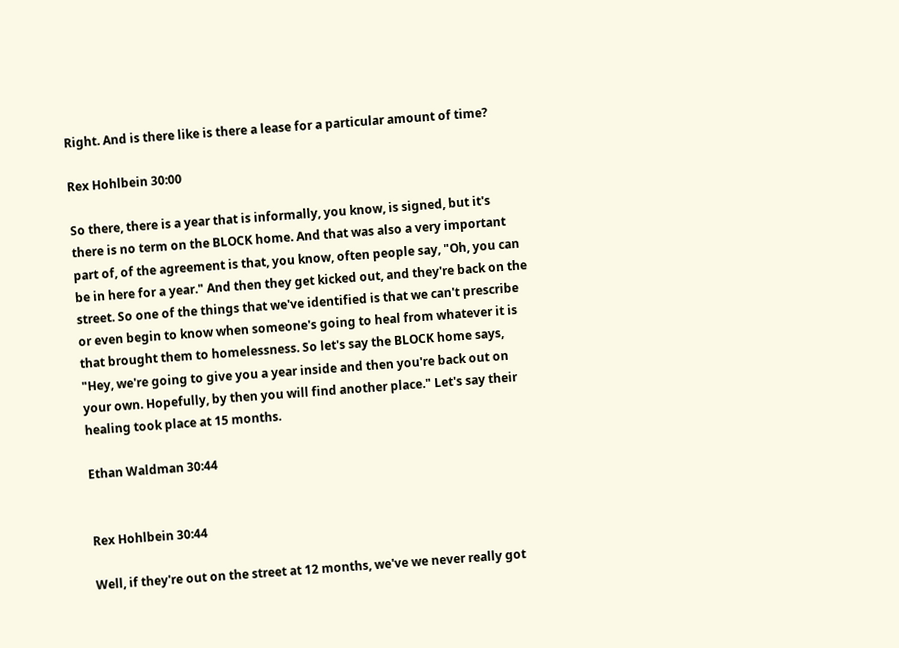Right. And is there like is there a lease for a particular amount of time?

Rex Hohlbein 30:00

So there, there is a year that is informally, you know, is signed, but it's there is no term on the BLOCK home. And that was also a very important part of, of the agreement is that, you know, often people say, "Oh, you can be in here for a year." And then they get kicked out, and they're back on the street. So one of the things that we've identified is that we can't prescribe or even begin to know when someone's going to heal from whatever it is that brought them to homelessness. So let's say the BLOCK home says, "Hey, we're going to give you a year inside and then you're back out on your own. Hopefully, by then you will find another place." Let's say their healing took place at 15 months.

Ethan Waldman 30:44


Rex Hohlbein 30:44

Well, if they're out on the street at 12 months, we've we never really got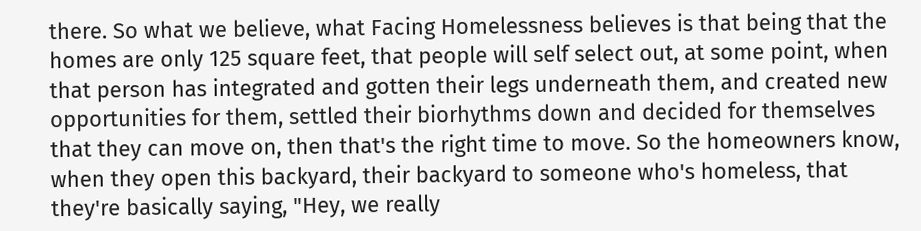there. So what we believe, what Facing Homelessness believes is that being that the homes are only 125 square feet, that people will self select out, at some point, when that person has integrated and gotten their legs underneath them, and created new opportunities for them, settled their biorhythms down and decided for themselves that they can move on, then that's the right time to move. So the homeowners know, when they open this backyard, their backyard to someone who's homeless, that they're basically saying, "Hey, we really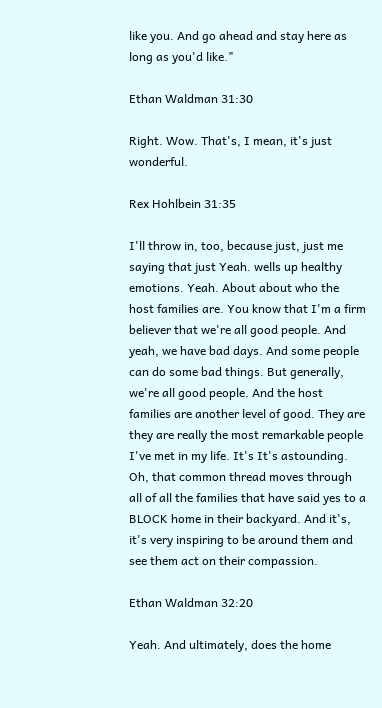like you. And go ahead and stay here as long as you'd like."

Ethan Waldman 31:30

Right. Wow. That's, I mean, it's just wonderful.

Rex Hohlbein 31:35

I'll throw in, too, because just, just me saying that just Yeah. wells up healthy emotions. Yeah. About about who the host families are. You know that I'm a firm believer that we're all good people. And yeah, we have bad days. And some people can do some bad things. But generally, we're all good people. And the host families are another level of good. They are they are really the most remarkable people I've met in my life. It's It's astounding. Oh, that common thread moves through all of all the families that have said yes to a BLOCK home in their backyard. And it's, it's very inspiring to be around them and see them act on their compassion.

Ethan Waldman 32:20

Yeah. And ultimately, does the home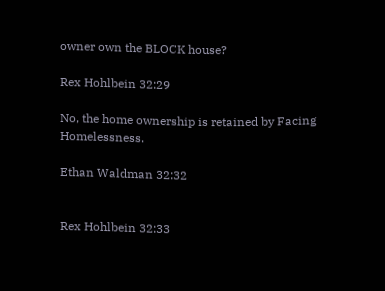owner own the BLOCK house?

Rex Hohlbein 32:29

No, the home ownership is retained by Facing Homelessness.

Ethan Waldman 32:32


Rex Hohlbein 32:33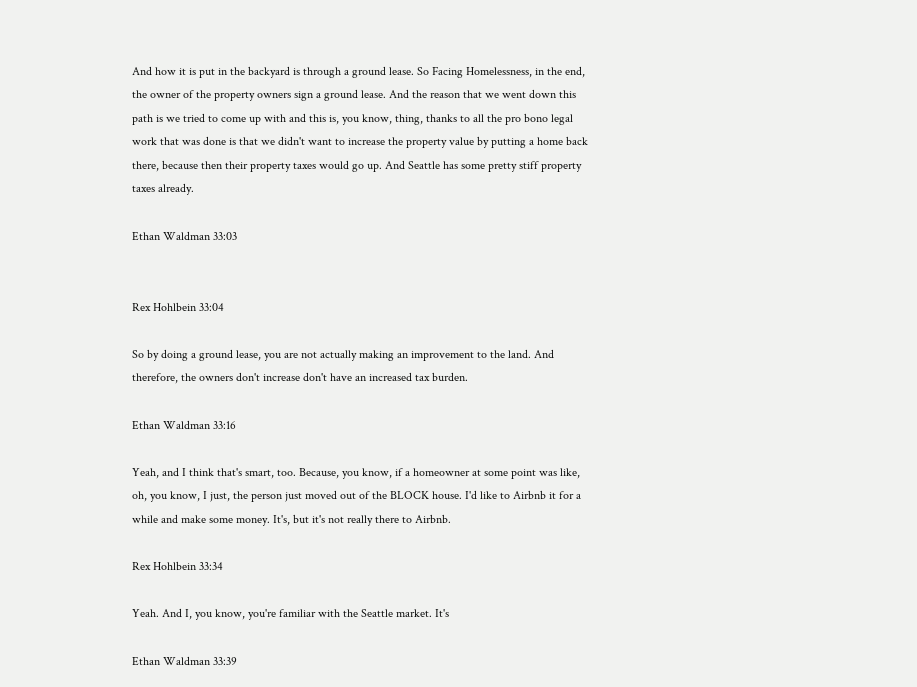And how it is put in the backyard is through a ground lease. So Facing Homelessness, in the end, the owner of the property owners sign a ground lease. And the reason that we went down this path is we tried to come up with and this is, you know, thing, thanks to all the pro bono legal work that was done is that we didn't want to increase the property value by putting a home back there, because then their property taxes would go up. And Seattle has some pretty stiff property taxes already.

Ethan Waldman 33:03


Rex Hohlbein 33:04

So by doing a ground lease, you are not actually making an improvement to the land. And therefore, the owners don't increase don't have an increased tax burden.

Ethan Waldman 33:16

Yeah, and I think that's smart, too. Because, you know, if a homeowner at some point was like, oh, you know, I just, the person just moved out of the BLOCK house. I'd like to Airbnb it for a while and make some money. It's, but it's not really there to Airbnb.

Rex Hohlbein 33:34

Yeah. And I, you know, you're familiar with the Seattle market. It's

Ethan Waldman 33:39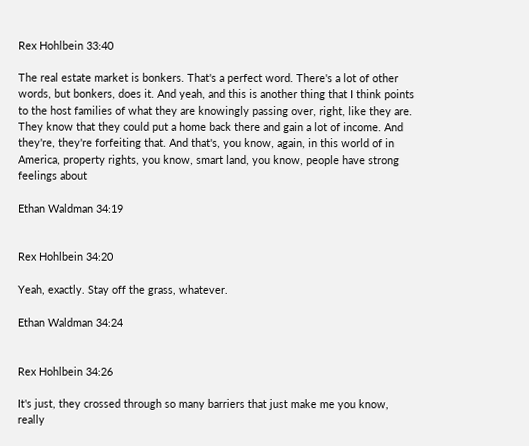Rex Hohlbein 33:40

The real estate market is bonkers. That's a perfect word. There's a lot of other words, but bonkers, does it. And yeah, and this is another thing that I think points to the host families of what they are knowingly passing over, right, like they are. They know that they could put a home back there and gain a lot of income. And they're, they're forfeiting that. And that's, you know, again, in this world of in America, property rights, you know, smart land, you know, people have strong feelings about

Ethan Waldman 34:19


Rex Hohlbein 34:20

Yeah, exactly. Stay off the grass, whatever.

Ethan Waldman 34:24


Rex Hohlbein 34:26

It's just, they crossed through so many barriers that just make me you know, really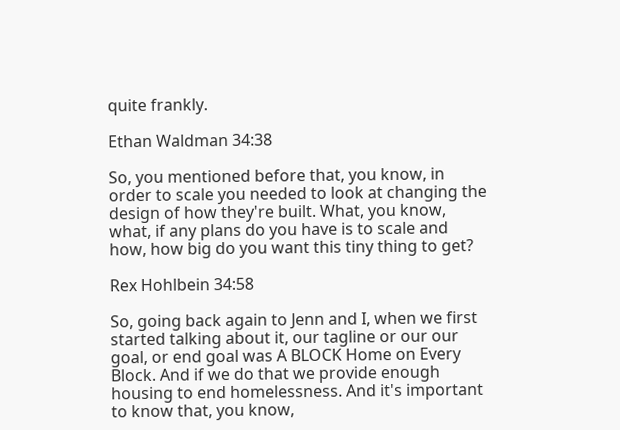quite frankly.

Ethan Waldman 34:38

So, you mentioned before that, you know, in order to scale you needed to look at changing the design of how they're built. What, you know, what, if any plans do you have is to scale and how, how big do you want this tiny thing to get?

Rex Hohlbein 34:58

So, going back again to Jenn and I, when we first started talking about it, our tagline or our our goal, or end goal was A BLOCK Home on Every Block. And if we do that we provide enough housing to end homelessness. And it's important to know that, you know,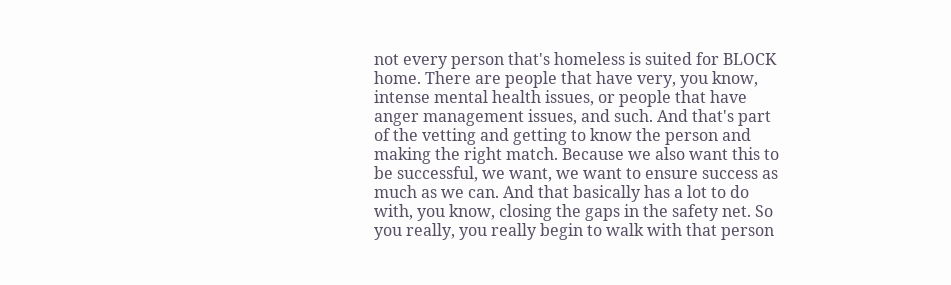not every person that's homeless is suited for BLOCK home. There are people that have very, you know, intense mental health issues, or people that have anger management issues, and such. And that's part of the vetting and getting to know the person and making the right match. Because we also want this to be successful, we want, we want to ensure success as much as we can. And that basically has a lot to do with, you know, closing the gaps in the safety net. So you really, you really begin to walk with that person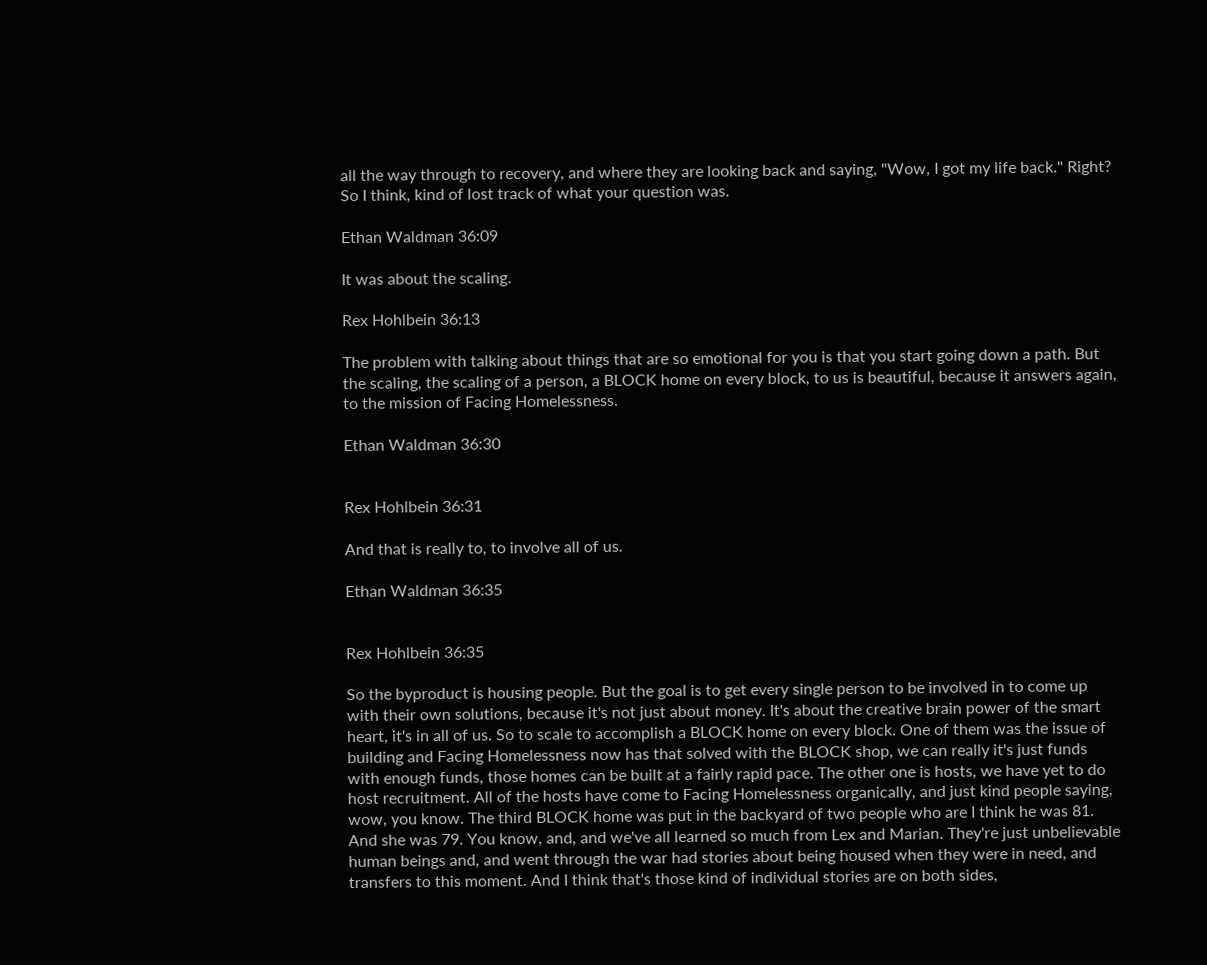all the way through to recovery, and where they are looking back and saying, "Wow, I got my life back." Right? So I think, kind of lost track of what your question was.

Ethan Waldman 36:09

It was about the scaling.

Rex Hohlbein 36:13

The problem with talking about things that are so emotional for you is that you start going down a path. But the scaling, the scaling of a person, a BLOCK home on every block, to us is beautiful, because it answers again, to the mission of Facing Homelessness.

Ethan Waldman 36:30


Rex Hohlbein 36:31

And that is really to, to involve all of us.

Ethan Waldman 36:35


Rex Hohlbein 36:35

So the byproduct is housing people. But the goal is to get every single person to be involved in to come up with their own solutions, because it's not just about money. It's about the creative brain power of the smart heart, it's in all of us. So to scale to accomplish a BLOCK home on every block. One of them was the issue of building and Facing Homelessness now has that solved with the BLOCK shop, we can really it's just funds with enough funds, those homes can be built at a fairly rapid pace. The other one is hosts, we have yet to do host recruitment. All of the hosts have come to Facing Homelessness organically, and just kind people saying, wow, you know. The third BLOCK home was put in the backyard of two people who are I think he was 81. And she was 79. You know, and, and we've all learned so much from Lex and Marian. They're just unbelievable human beings and, and went through the war had stories about being housed when they were in need, and transfers to this moment. And I think that's those kind of individual stories are on both sides,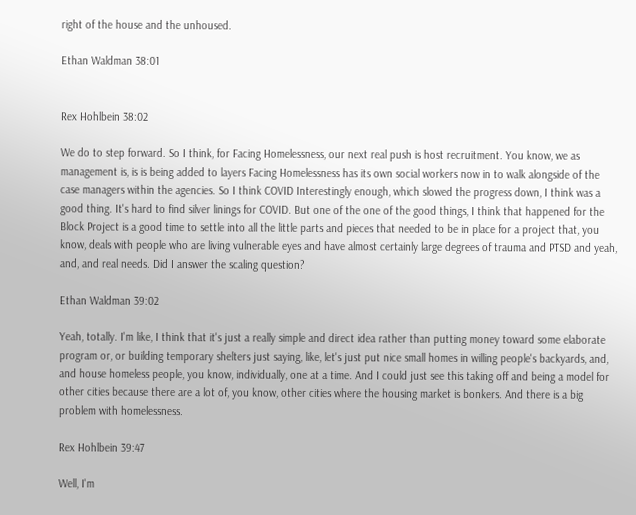right of the house and the unhoused.

Ethan Waldman 38:01


Rex Hohlbein 38:02

We do to step forward. So I think, for Facing Homelessness, our next real push is host recruitment. You know, we as management is, is is being added to layers Facing Homelessness has its own social workers now in to walk alongside of the case managers within the agencies. So I think COVID Interestingly enough, which slowed the progress down, I think was a good thing. It's hard to find silver linings for COVID. But one of the one of the good things, I think that happened for the Block Project is a good time to settle into all the little parts and pieces that needed to be in place for a project that, you know, deals with people who are living vulnerable eyes and have almost certainly large degrees of trauma and PTSD and yeah, and, and real needs. Did I answer the scaling question?

Ethan Waldman 39:02

Yeah, totally. I'm like, I think that it's just a really simple and direct idea rather than putting money toward some elaborate program or, or building temporary shelters just saying, like, let's just put nice small homes in willing people's backyards, and, and house homeless people, you know, individually, one at a time. And I could just see this taking off and being a model for other cities because there are a lot of, you know, other cities where the housing market is bonkers. And there is a big problem with homelessness.

Rex Hohlbein 39:47

Well, I'm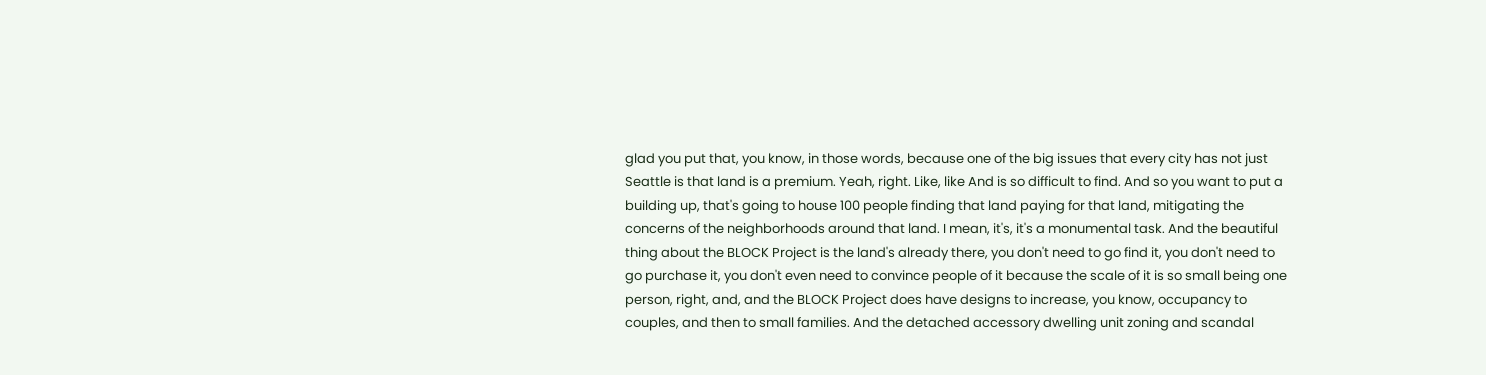glad you put that, you know, in those words, because one of the big issues that every city has not just Seattle is that land is a premium. Yeah, right. Like, like And is so difficult to find. And so you want to put a building up, that's going to house 100 people finding that land paying for that land, mitigating the concerns of the neighborhoods around that land. I mean, it's, it's a monumental task. And the beautiful thing about the BLOCK Project is the land's already there, you don't need to go find it, you don't need to go purchase it, you don't even need to convince people of it because the scale of it is so small being one person, right, and, and the BLOCK Project does have designs to increase, you know, occupancy to couples, and then to small families. And the detached accessory dwelling unit zoning and scandal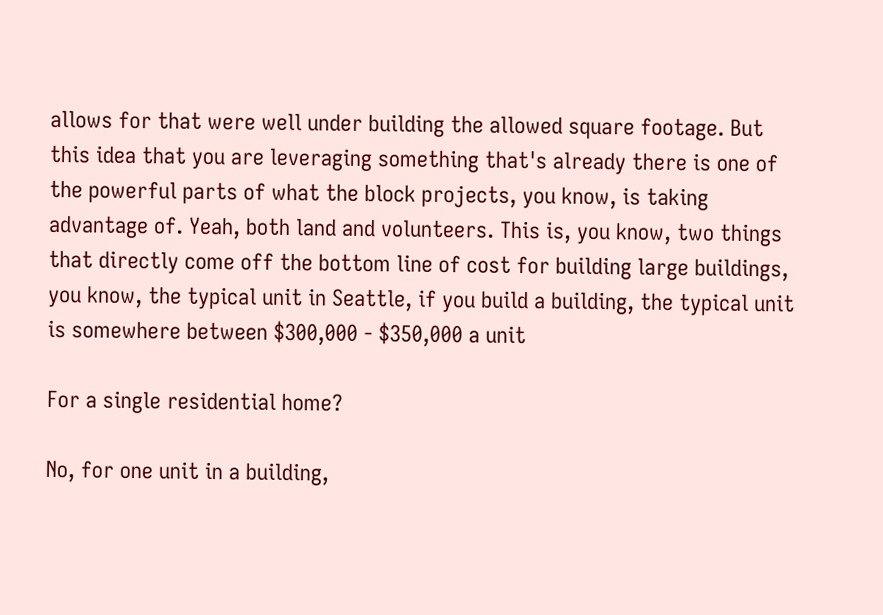allows for that were well under building the allowed square footage. But this idea that you are leveraging something that's already there is one of the powerful parts of what the block projects, you know, is taking advantage of. Yeah, both land and volunteers. This is, you know, two things that directly come off the bottom line of cost for building large buildings, you know, the typical unit in Seattle, if you build a building, the typical unit is somewhere between $300,000 - $350,000 a unit

For a single residential home?

No, for one unit in a building,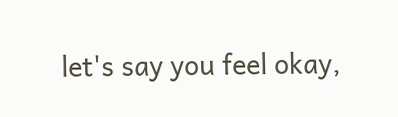let's say you feel okay,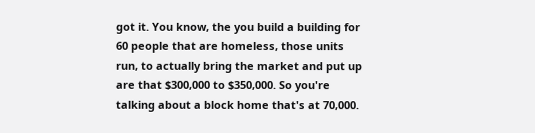got it. You know, the you build a building for 60 people that are homeless, those units run, to actually bring the market and put up are that $300,000 to $350,000. So you're talking about a block home that's at 70,000.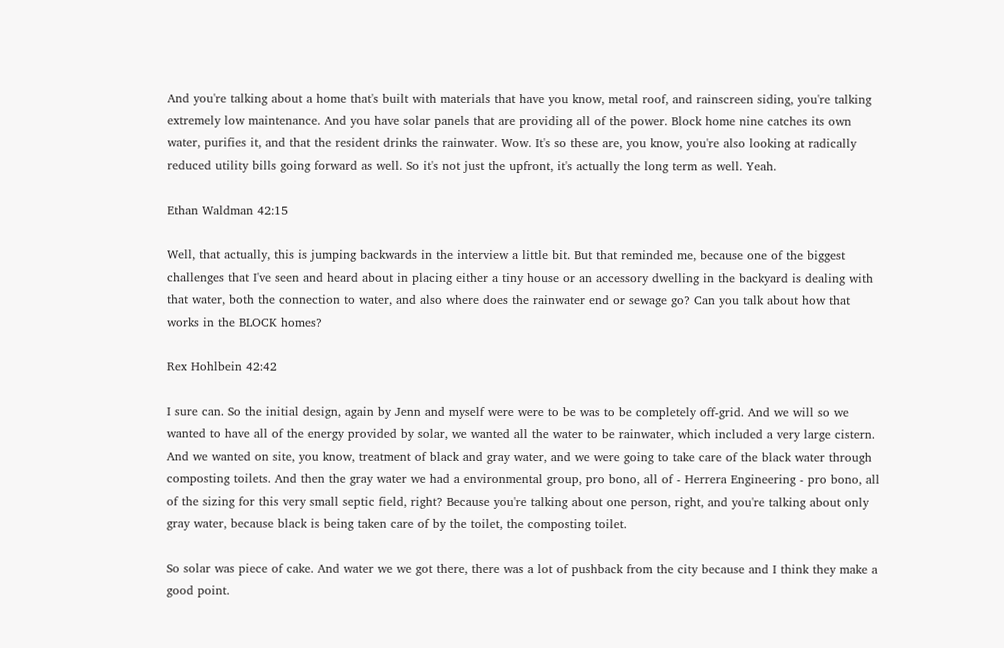And you're talking about a home that's built with materials that have you know, metal roof, and rainscreen siding, you're talking extremely low maintenance. And you have solar panels that are providing all of the power. Block home nine catches its own water, purifies it, and that the resident drinks the rainwater. Wow. It's so these are, you know, you're also looking at radically reduced utility bills going forward as well. So it's not just the upfront, it's actually the long term as well. Yeah.

Ethan Waldman 42:15

Well, that actually, this is jumping backwards in the interview a little bit. But that reminded me, because one of the biggest challenges that I've seen and heard about in placing either a tiny house or an accessory dwelling in the backyard is dealing with that water, both the connection to water, and also where does the rainwater end or sewage go? Can you talk about how that works in the BLOCK homes?

Rex Hohlbein 42:42

I sure can. So the initial design, again by Jenn and myself were were to be was to be completely off-grid. And we will so we wanted to have all of the energy provided by solar, we wanted all the water to be rainwater, which included a very large cistern. And we wanted on site, you know, treatment of black and gray water, and we were going to take care of the black water through composting toilets. And then the gray water we had a environmental group, pro bono, all of - Herrera Engineering - pro bono, all of the sizing for this very small septic field, right? Because you're talking about one person, right, and you're talking about only gray water, because black is being taken care of by the toilet, the composting toilet.

So solar was piece of cake. And water we we got there, there was a lot of pushback from the city because and I think they make a good point.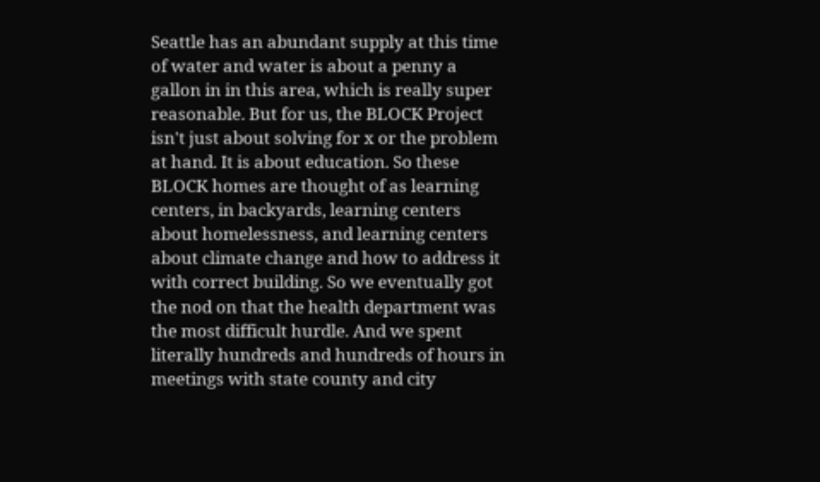Seattle has an abundant supply at this time of water and water is about a penny a gallon in in this area, which is really super reasonable. But for us, the BLOCK Project isn't just about solving for x or the problem at hand. It is about education. So these BLOCK homes are thought of as learning centers, in backyards, learning centers about homelessness, and learning centers about climate change and how to address it with correct building. So we eventually got the nod on that the health department was the most difficult hurdle. And we spent literally hundreds and hundreds of hours in meetings with state county and city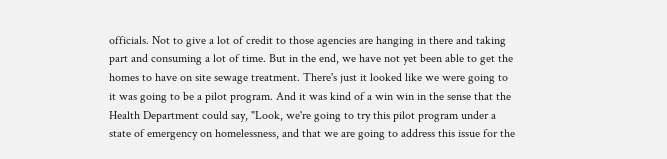officials. Not to give a lot of credit to those agencies are hanging in there and taking part and consuming a lot of time. But in the end, we have not yet been able to get the homes to have on site sewage treatment. There's just it looked like we were going to it was going to be a pilot program. And it was kind of a win win in the sense that the Health Department could say, "Look, we're going to try this pilot program under a state of emergency on homelessness, and that we are going to address this issue for the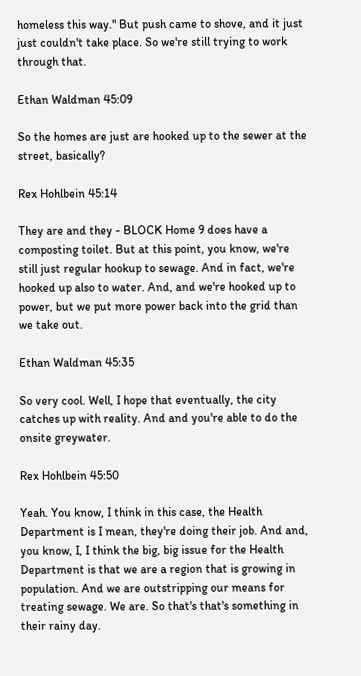homeless this way." But push came to shove, and it just just couldn't take place. So we're still trying to work through that.

Ethan Waldman 45:09

So the homes are just are hooked up to the sewer at the street, basically?

Rex Hohlbein 45:14

They are and they - BLOCK Home 9 does have a composting toilet. But at this point, you know, we're still just regular hookup to sewage. And in fact, we're hooked up also to water. And, and we're hooked up to power, but we put more power back into the grid than we take out.

Ethan Waldman 45:35

So very cool. Well, I hope that eventually, the city catches up with reality. And and you're able to do the onsite greywater.

Rex Hohlbein 45:50

Yeah. You know, I think in this case, the Health Department is I mean, they're doing their job. And and, you know, I, I think the big, big issue for the Health Department is that we are a region that is growing in population. And we are outstripping our means for treating sewage. We are. So that's that's something in their rainy day.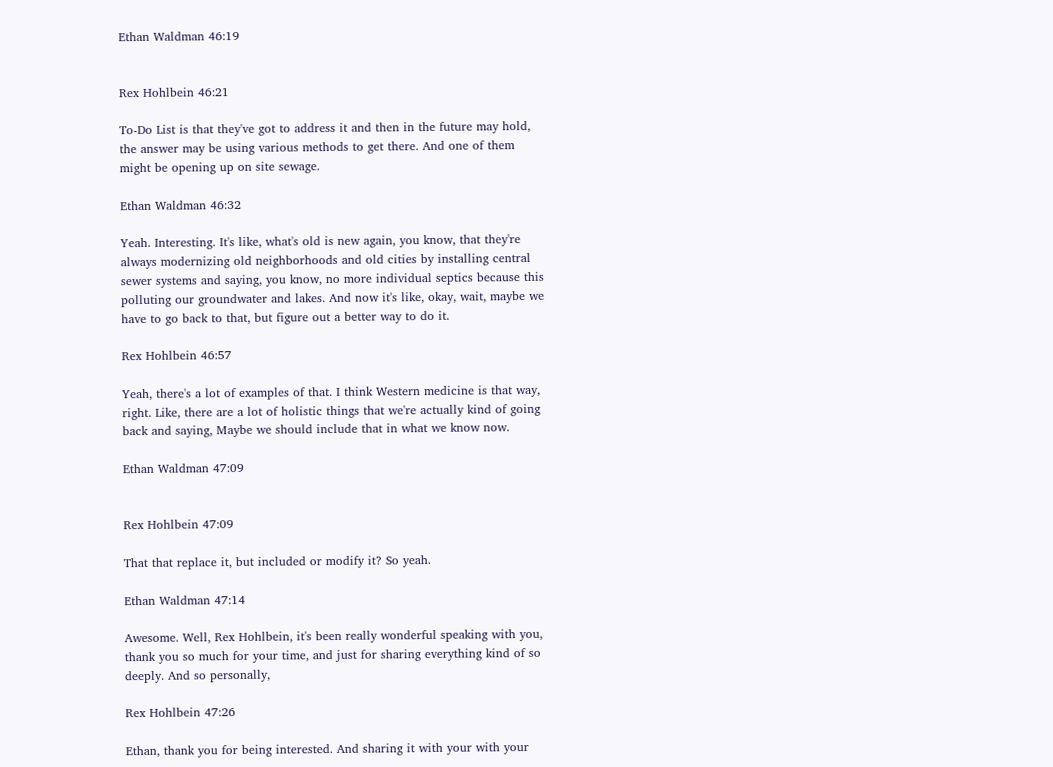Ethan Waldman 46:19


Rex Hohlbein 46:21

To-Do List is that they've got to address it and then in the future may hold, the answer may be using various methods to get there. And one of them might be opening up on site sewage.

Ethan Waldman 46:32

Yeah. Interesting. It's like, what's old is new again, you know, that they're always modernizing old neighborhoods and old cities by installing central sewer systems and saying, you know, no more individual septics because this polluting our groundwater and lakes. And now it's like, okay, wait, maybe we have to go back to that, but figure out a better way to do it.

Rex Hohlbein 46:57

Yeah, there's a lot of examples of that. I think Western medicine is that way, right. Like, there are a lot of holistic things that we're actually kind of going back and saying, Maybe we should include that in what we know now.

Ethan Waldman 47:09


Rex Hohlbein 47:09

That that replace it, but included or modify it? So yeah.

Ethan Waldman 47:14

Awesome. Well, Rex Hohlbein, it's been really wonderful speaking with you, thank you so much for your time, and just for sharing everything kind of so deeply. And so personally,

Rex Hohlbein 47:26

Ethan, thank you for being interested. And sharing it with your with your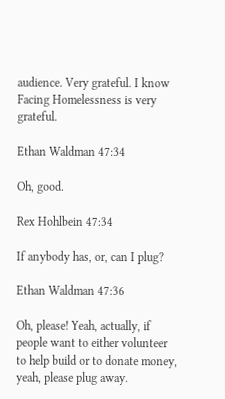audience. Very grateful. I know Facing Homelessness is very grateful.

Ethan Waldman 47:34

Oh, good.

Rex Hohlbein 47:34

If anybody has, or, can I plug?

Ethan Waldman 47:36

Oh, please! Yeah, actually, if people want to either volunteer to help build or to donate money, yeah, please plug away.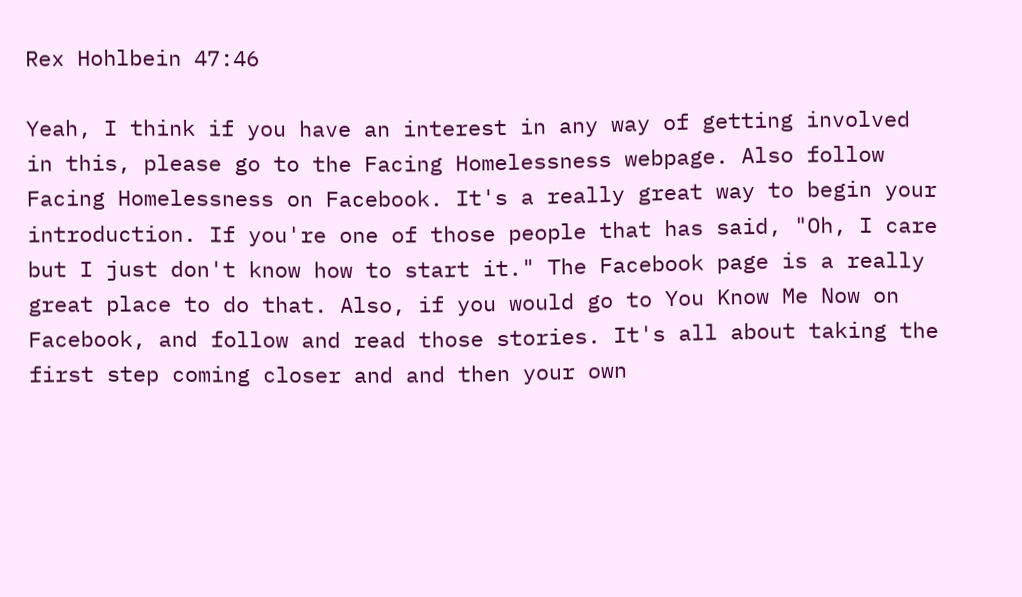Rex Hohlbein 47:46

Yeah, I think if you have an interest in any way of getting involved in this, please go to the Facing Homelessness webpage. Also follow Facing Homelessness on Facebook. It's a really great way to begin your introduction. If you're one of those people that has said, "Oh, I care but I just don't know how to start it." The Facebook page is a really great place to do that. Also, if you would go to You Know Me Now on Facebook, and follow and read those stories. It's all about taking the first step coming closer and and then your own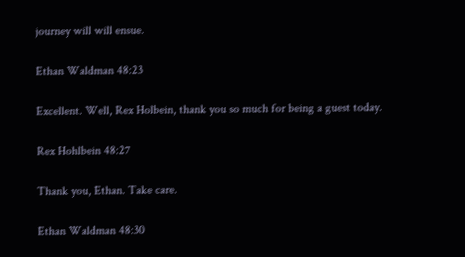journey will will ensue.

Ethan Waldman 48:23

Excellent. Well, Rex Holbein, thank you so much for being a guest today.

Rex Hohlbein 48:27

Thank you, Ethan. Take care.

Ethan Waldman 48:30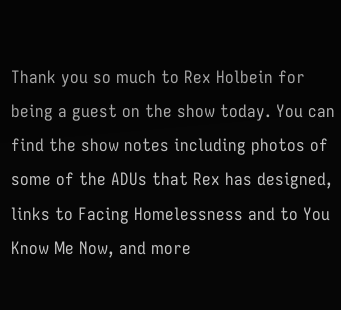Thank you so much to Rex Holbein for being a guest on the show today. You can find the show notes including photos of some of the ADUs that Rex has designed, links to Facing Homelessness and to You Know Me Now, and more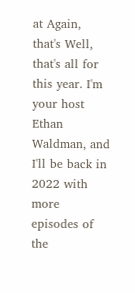at Again, that's Well, that's all for this year. I'm your host Ethan Waldman, and I'll be back in 2022 with more episodes of the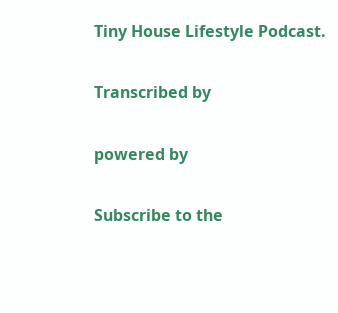Tiny House Lifestyle Podcast.

Transcribed by

powered by

Subscribe to the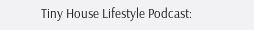Tiny House Lifestyle Podcast: